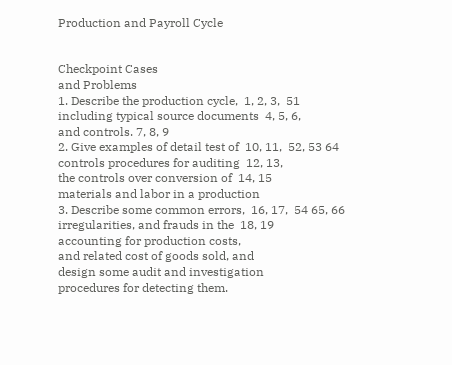Production and Payroll Cycle


Checkpoint Cases
and Problems
1. Describe the production cycle,  1, 2, 3,  51
including typical source documents  4, 5, 6,
and controls. 7, 8, 9
2. Give examples of detail test of  10, 11,  52, 53 64
controls procedures for auditing  12, 13,
the controls over conversion of  14, 15
materials and labor in a production
3. Describe some common errors,  16, 17,  54 65, 66
irregularities, and frauds in the  18, 19
accounting for production costs,
and related cost of goods sold, and
design some audit and investigation
procedures for detecting them.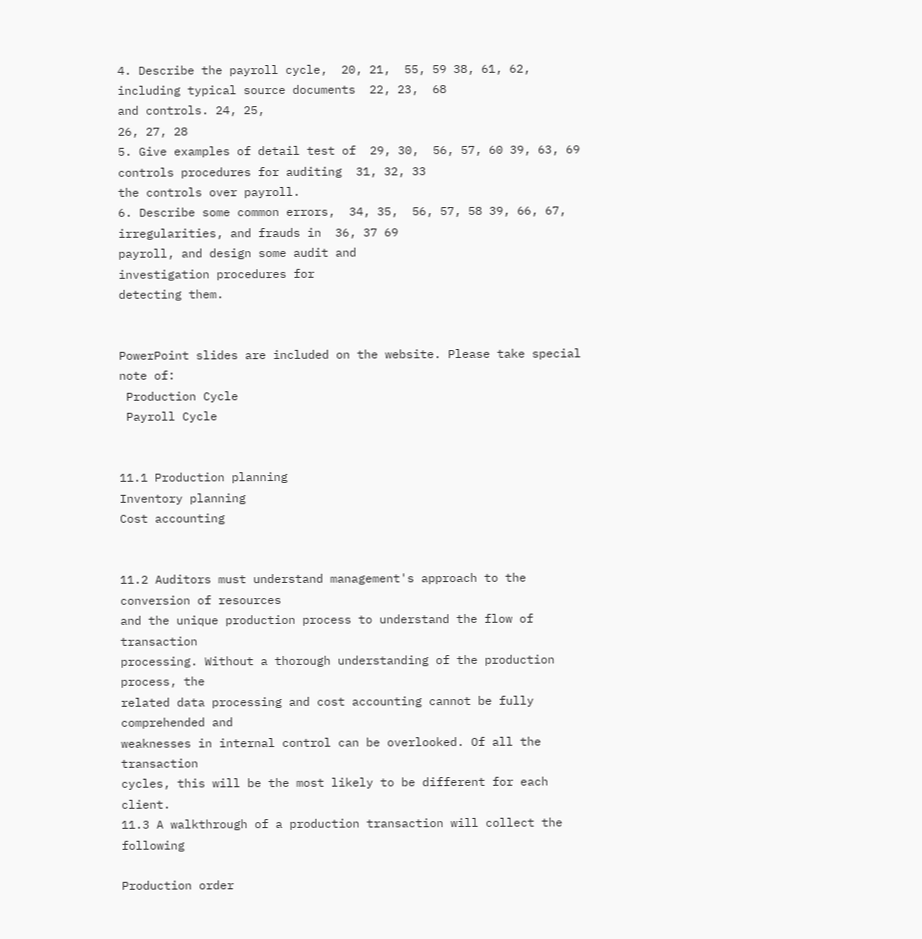4. Describe the payroll cycle,  20, 21,  55, 59 38, 61, 62,
including typical source documents  22, 23,  68
and controls. 24, 25,
26, 27, 28
5. Give examples of detail test of  29, 30,  56, 57, 60 39, 63, 69
controls procedures for auditing  31, 32, 33
the controls over payroll.
6. Describe some common errors,  34, 35,  56, 57, 58 39, 66, 67,
irregularities, and frauds in  36, 37 69
payroll, and design some audit and
investigation procedures for
detecting them.


PowerPoint slides are included on the website. Please take special note of:
 Production Cycle
 Payroll Cycle


11.1 Production planning
Inventory planning
Cost accounting


11.2 Auditors must understand management's approach to the conversion of resources
and the unique production process to understand the flow of transaction
processing. Without a thorough understanding of the production process, the
related data processing and cost accounting cannot be fully comprehended and
weaknesses in internal control can be overlooked. Of all the transaction
cycles, this will be the most likely to be different for each client.
11.3 A walkthrough of a production transaction will collect the following

Production order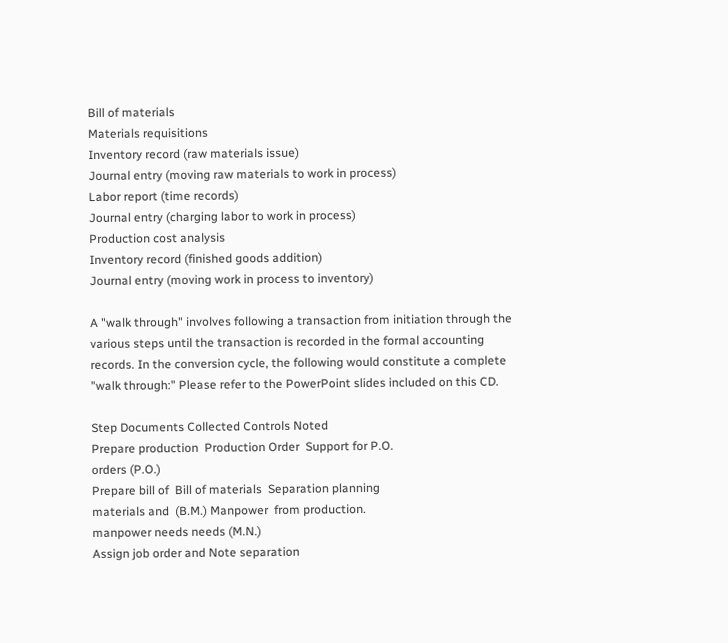Bill of materials
Materials requisitions
Inventory record (raw materials issue)
Journal entry (moving raw materials to work in process)
Labor report (time records)
Journal entry (charging labor to work in process)
Production cost analysis
Inventory record (finished goods addition)
Journal entry (moving work in process to inventory)

A "walk through" involves following a transaction from initiation through the
various steps until the transaction is recorded in the formal accounting
records. In the conversion cycle, the following would constitute a complete
"walk through:" Please refer to the PowerPoint slides included on this CD.

Step Documents Collected Controls Noted
Prepare production  Production Order  Support for P.O.
orders (P.O.)
Prepare bill of  Bill of materials  Separation planning
materials and  (B.M.) Manpower  from production.
manpower needs needs (M.N.)
Assign job order and Note separation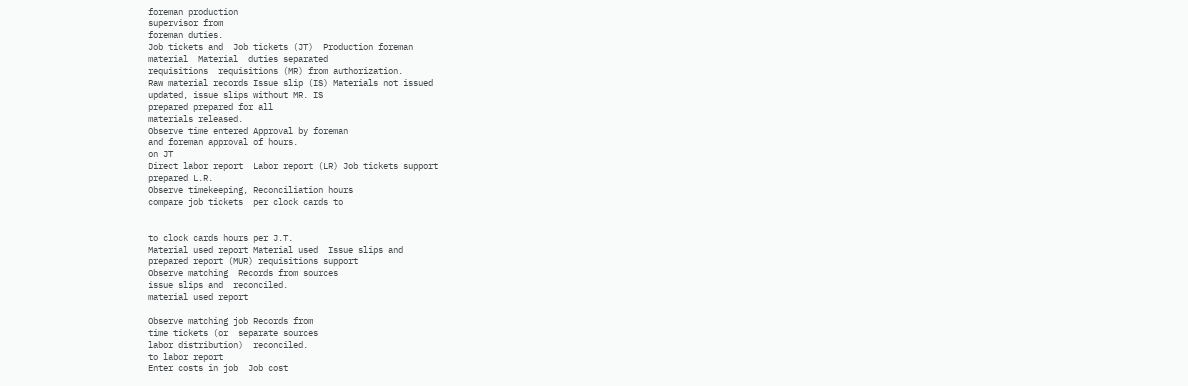foreman production
supervisor from
foreman duties.
Job tickets and  Job tickets (JT)  Production foreman
material  Material  duties separated
requisitions  requisitions (MR) from authorization.
Raw material records Issue slip (IS) Materials not issued
updated, issue slips without MR. IS
prepared prepared for all
materials released.
Observe time entered Approval by foreman
and foreman approval of hours.
on JT
Direct labor report  Labor report (LR) Job tickets support
prepared L.R.
Observe timekeeping, Reconciliation hours
compare job tickets  per clock cards to


to clock cards hours per J.T.
Material used report Material used  Issue slips and
prepared report (MUR) requisitions support
Observe matching  Records from sources
issue slips and  reconciled.
material used report

Observe matching job Records from
time tickets (or  separate sources
labor distribution)  reconciled.
to labor report
Enter costs in job  Job cost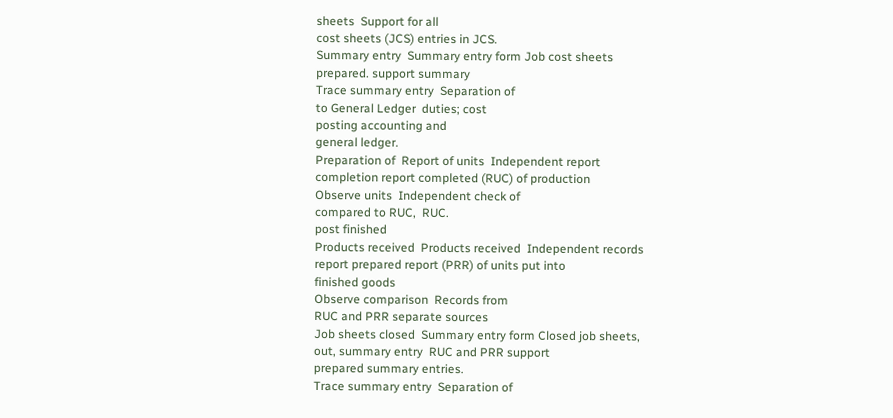sheets  Support for all
cost sheets (JCS) entries in JCS.
Summary entry  Summary entry form Job cost sheets
prepared. support summary
Trace summary entry  Separation of
to General Ledger  duties; cost
posting accounting and
general ledger.
Preparation of  Report of units  Independent report
completion report completed (RUC) of production
Observe units  Independent check of
compared to RUC,  RUC.
post finished
Products received  Products received  Independent records
report prepared report (PRR) of units put into
finished goods
Observe comparison  Records from
RUC and PRR separate sources
Job sheets closed  Summary entry form Closed job sheets,
out, summary entry  RUC and PRR support
prepared summary entries.
Trace summary entry  Separation of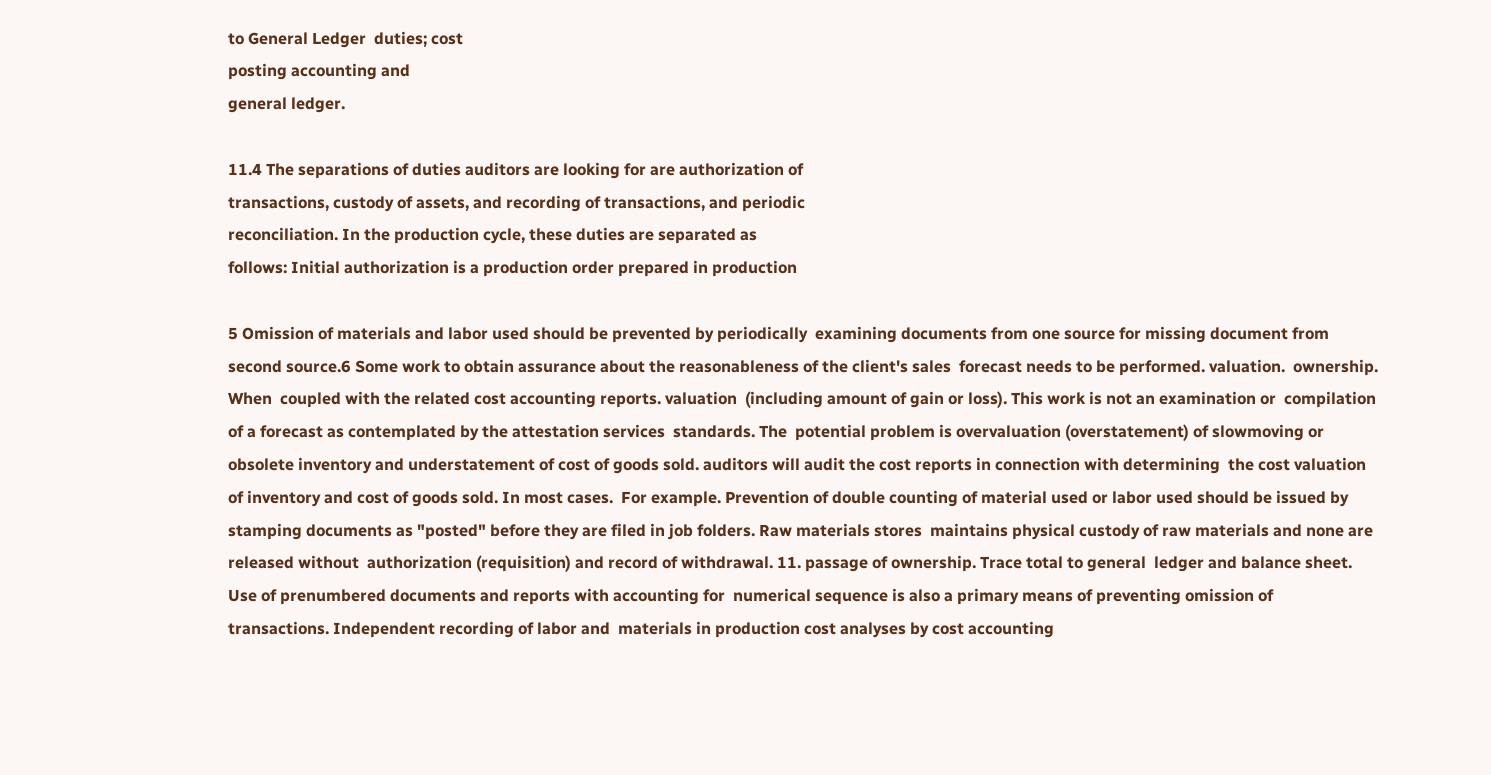to General Ledger  duties; cost
posting accounting and
general ledger.

11.4 The separations of duties auditors are looking for are authorization of
transactions, custody of assets, and recording of transactions, and periodic
reconciliation. In the production cycle, these duties are separated as
follows: Initial authorization is a production order prepared in production

5 Omission of materials and labor used should be prevented by periodically  examining documents from one source for missing document from second source.6 Some work to obtain assurance about the reasonableness of the client's sales  forecast needs to be performed. valuation.  ownership. When  coupled with the related cost accounting reports. valuation  (including amount of gain or loss). This work is not an examination or  compilation of a forecast as contemplated by the attestation services  standards. The  potential problem is overvaluation (overstatement) of slowmoving or  obsolete inventory and understatement of cost of goods sold. auditors will audit the cost reports in connection with determining  the cost valuation of inventory and cost of goods sold. In most cases.  For example. Prevention of double counting of material used or labor used should be issued by stamping documents as "posted" before they are filed in job folders. Raw materials stores  maintains physical custody of raw materials and none are released without  authorization (requisition) and record of withdrawal. 11. passage of ownership. Trace total to general  ledger and balance sheet. Use of prenumbered documents and reports with accounting for  numerical sequence is also a primary means of preventing omission of  transactions. Independent recording of labor and  materials in production cost analyses by cost accounting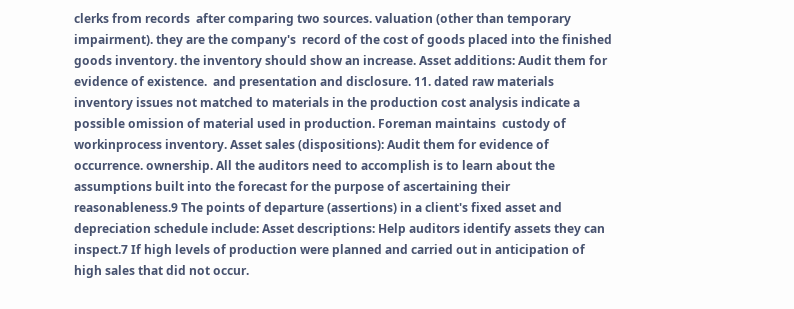clerks from records  after comparing two sources. valuation (other than temporary impairment). they are the company's  record of the cost of goods placed into the finished goods inventory. the inventory should show an increase. Asset additions: Audit them for evidence of existence.  and presentation and disclosure. 11. dated raw materials inventory issues not matched to materials in the production cost analysis indicate a possible omission of material used in production. Foreman maintains  custody of workinprocess inventory. Asset sales (dispositions): Audit them for evidence of occurrence. ownership. All the auditors need to accomplish is to learn about the  assumptions built into the forecast for the purpose of ascertaining their  reasonableness.9 The points of departure (assertions) in a client's fixed asset and  depreciation schedule include: Asset descriptions: Help auditors identify assets they can inspect.7 If high levels of production were planned and carried out in anticipation of  high sales that did not occur.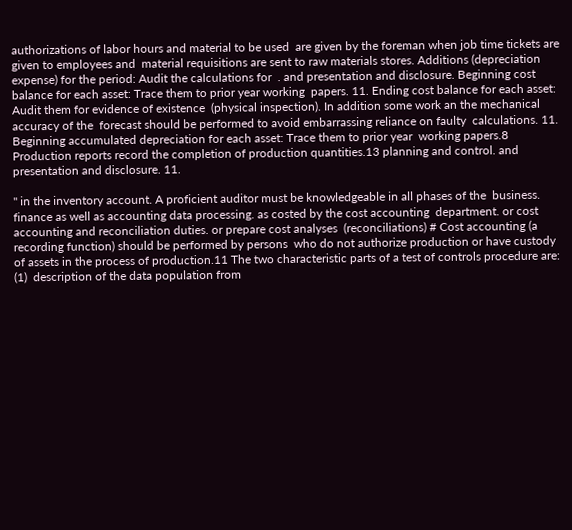authorizations of labor hours and material to be used  are given by the foreman when job time tickets are given to employees and  material requisitions are sent to raw materials stores. Additions (depreciation expense) for the period: Audit the calculations for  . and presentation and disclosure. Beginning cost balance for each asset: Trace them to prior year working  papers. 11. Ending cost balance for each asset: Audit them for evidence of existence  (physical inspection). In addition some work an the mechanical accuracy of the  forecast should be performed to avoid embarrassing reliance on faulty  calculations. 11. Beginning accumulated depreciation for each asset: Trace them to prior year  working papers.8 Production reports record the completion of production quantities.13 planning and control. and  presentation and disclosure. 11.

" in the inventory account. A proficient auditor must be knowledgeable in all phases of the  business. finance as well as accounting data processing. as costed by the cost accounting  department. or cost  accounting and reconciliation duties. or prepare cost analyses  (reconciliations) # Cost accounting (a recording function) should be performed by persons  who do not authorize production or have custody of assets in the process of production.11 The two characteristic parts of a test of controls procedure are: (1)  description of the data population from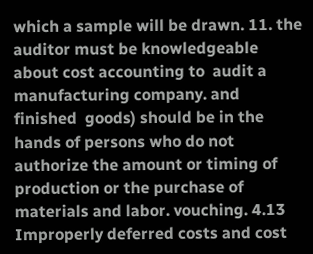which a sample will be drawn. 11. the auditor must be knowledgeable about cost accounting to  audit a manufacturing company. and finished  goods) should be in the hands of persons who do not authorize the amount or timing of production or the purchase of materials and labor. vouching. 4.13 Improperly deferred costs and cost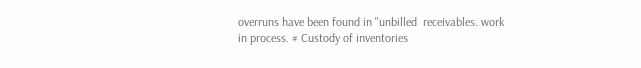overruns have been found in "unbilled  receivables. work in process. # Custody of inventories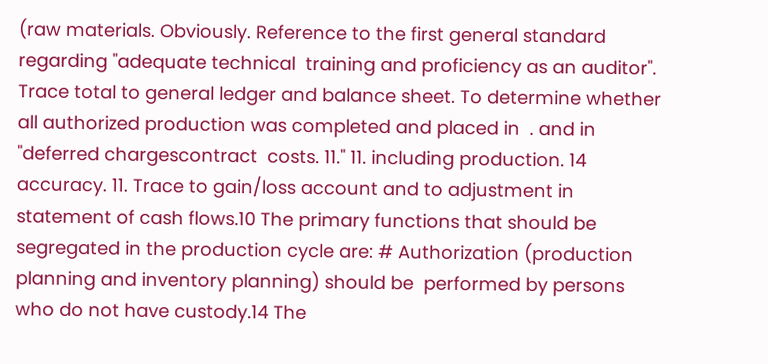(raw materials. Obviously. Reference to the first general standard regarding "adequate technical  training and proficiency as an auditor". Trace total to general ledger and balance sheet. To determine whether all authorized production was completed and placed in  . and in "deferred chargescontract  costs. 11." 11. including production. 14 accuracy. 11. Trace to gain/loss account and to adjustment in statement of cash flows.10 The primary functions that should be segregated in the production cycle are: # Authorization (production planning and inventory planning) should be  performed by persons who do not have custody.14 The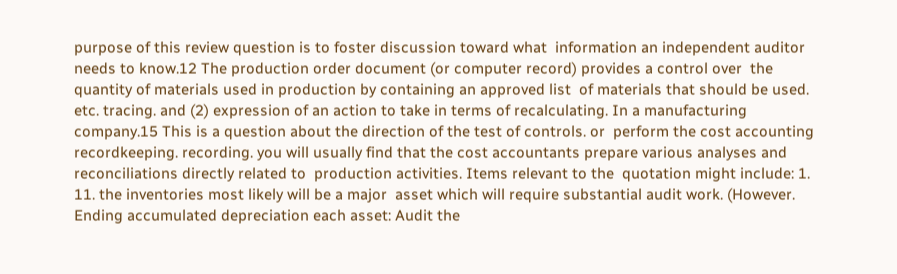purpose of this review question is to foster discussion toward what  information an independent auditor needs to know.12 The production order document (or computer record) provides a control over  the quantity of materials used in production by containing an approved list  of materials that should be used. etc. tracing. and (2) expression of an action to take in terms of recalculating. In a manufacturing company.15 This is a question about the direction of the test of controls. or  perform the cost accounting recordkeeping. recording. you will usually find that the cost accountants prepare various analyses and reconciliations directly related to  production activities. Items relevant to the  quotation might include: 1. 11. the inventories most likely will be a major  asset which will require substantial audit work. (However. Ending accumulated depreciation each asset: Audit the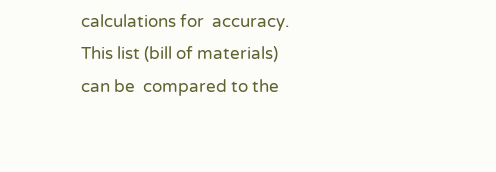calculations for  accuracy. This list (bill of materials) can be  compared to the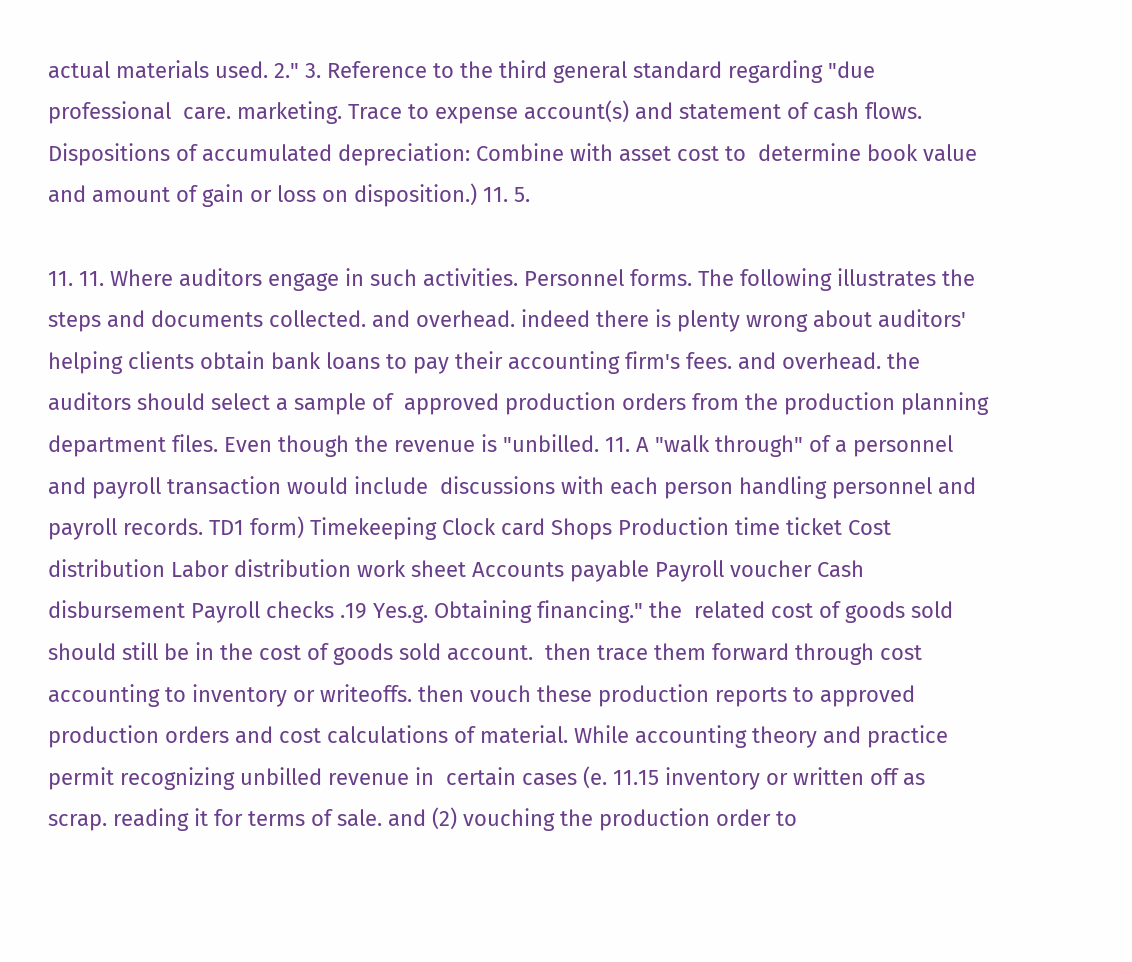actual materials used. 2." 3. Reference to the third general standard regarding "due professional  care. marketing. Trace to expense account(s) and statement of cash flows. Dispositions of accumulated depreciation: Combine with asset cost to  determine book value and amount of gain or loss on disposition.) 11. 5.

11. 11. Where auditors engage in such activities. Personnel forms. The following illustrates the steps and documents collected. and overhead. indeed there is plenty wrong about auditors' helping clients obtain bank loans to pay their accounting firm's fees. and overhead. the auditors should select a sample of  approved production orders from the production planning department files. Even though the revenue is "unbilled. 11. A "walk through" of a personnel and payroll transaction would include  discussions with each person handling personnel and payroll records. TD1 form) Timekeeping Clock card Shops Production time ticket Cost distribution Labor distribution work sheet Accounts payable Payroll voucher Cash disbursement Payroll checks .19 Yes.g. Obtaining financing." the  related cost of goods sold should still be in the cost of goods sold account.  then trace them forward through cost accounting to inventory or writeoffs. then vouch these production reports to approved production orders and cost calculations of material. While accounting theory and practice permit recognizing unbilled revenue in  certain cases (e. 11.15 inventory or written off as scrap. reading it for terms of sale. and (2) vouching the production order to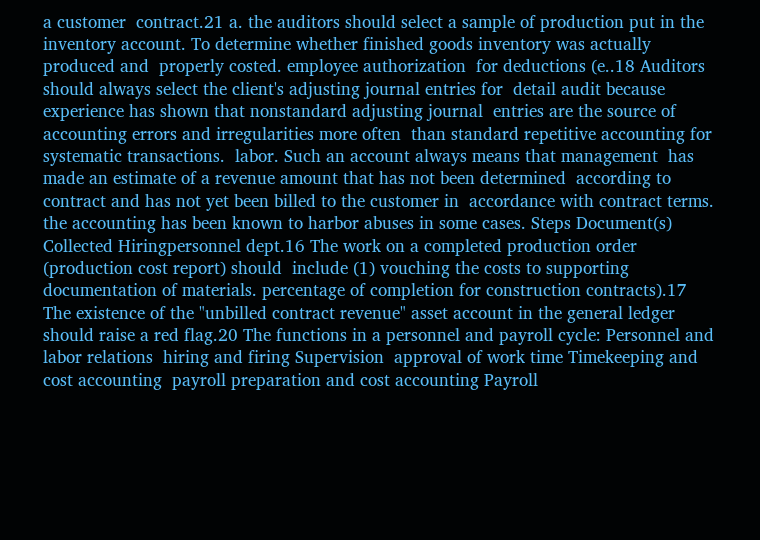a customer  contract.21 a. the auditors should select a sample of production put in the inventory account. To determine whether finished goods inventory was actually produced and  properly costed. employee authorization  for deductions (e..18 Auditors should always select the client's adjusting journal entries for  detail audit because experience has shown that nonstandard adjusting journal  entries are the source of accounting errors and irregularities more often  than standard repetitive accounting for systematic transactions.  labor. Such an account always means that management  has made an estimate of a revenue amount that has not been determined  according to contract and has not yet been billed to the customer in  accordance with contract terms. the accounting has been known to harbor abuses in some cases. Steps Document(s) Collected Hiringpersonnel dept.16 The work on a completed production order (production cost report) should  include (1) vouching the costs to supporting documentation of materials. percentage of completion for construction contracts).17 The existence of the "unbilled contract revenue" asset account in the general ledger should raise a red flag.20 The functions in a personnel and payroll cycle: Personnel and labor relations  hiring and firing Supervision  approval of work time Timekeeping and cost accounting  payroll preparation and cost accounting Payroll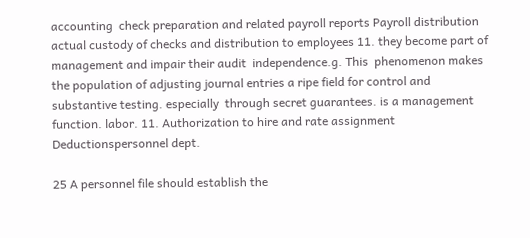accounting  check preparation and related payroll reports Payroll distribution  actual custody of checks and distribution to employees 11. they become part of management and impair their audit  independence.g. This  phenomenon makes the population of adjusting journal entries a ripe field for control and substantive testing. especially  through secret guarantees. is a management function. labor. 11. Authorization to hire and rate assignment Deductionspersonnel dept.

25 A personnel file should establish the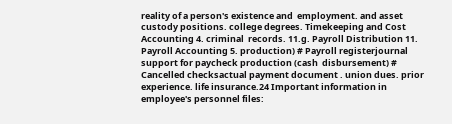reality of a person's existence and  employment. and asset custody positions. college degrees. Timekeeping and Cost Accounting 4. criminal  records. 11.g. Payroll Distribution 11. Payroll Accounting 5. production) # Payroll registerjournal support for paycheck production (cash  disbursement) # Cancelled checksactual payment document . union dues. prior experience. life insurance.24 Important information in employee's personnel files: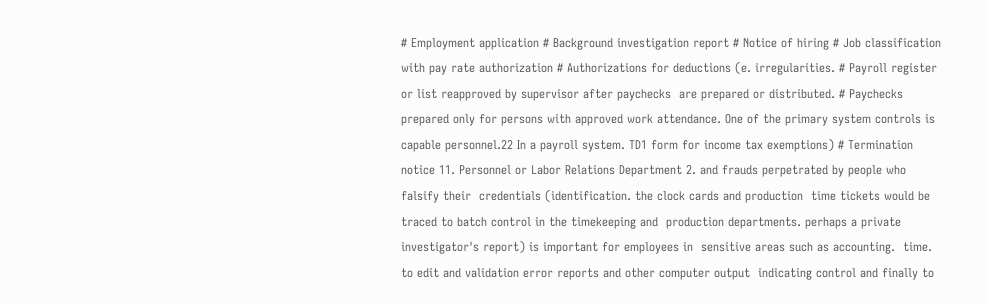# Employment application # Background investigation report # Notice of hiring # Job classification with pay rate authorization # Authorizations for deductions (e. irregularities. # Payroll register or list reapproved by supervisor after paychecks  are prepared or distributed. # Paychecks prepared only for persons with approved work attendance. One of the primary system controls is capable personnel.22 In a payroll system. TD1 form for income tax exemptions) # Termination notice 11. Personnel or Labor Relations Department 2. and frauds perpetrated by people who falsify their  credentials (identification. the clock cards and production  time tickets would be traced to batch control in the timekeeping and  production departments. perhaps a private investigator's report) is important for employees in  sensitive areas such as accounting.  time. to edit and validation error reports and other computer output  indicating control and finally to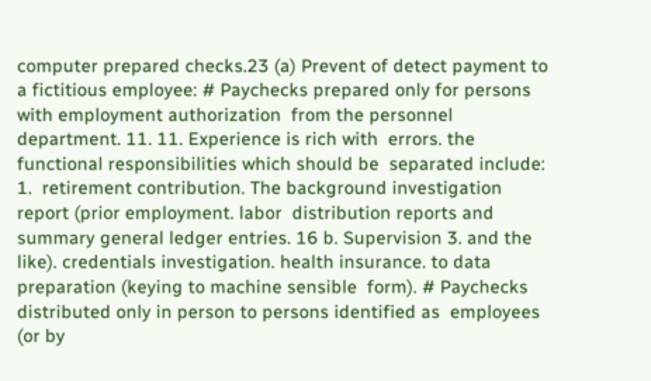computer prepared checks.23 (a) Prevent of detect payment to a fictitious employee: # Paychecks prepared only for persons with employment authorization  from the personnel department. 11. 11. Experience is rich with  errors. the functional responsibilities which should be  separated include: 1.  retirement contribution. The background investigation report (prior employment. labor  distribution reports and summary general ledger entries. 16 b. Supervision 3. and the like). credentials investigation. health insurance. to data preparation (keying to machine sensible  form). # Paychecks distributed only in person to persons identified as  employees (or by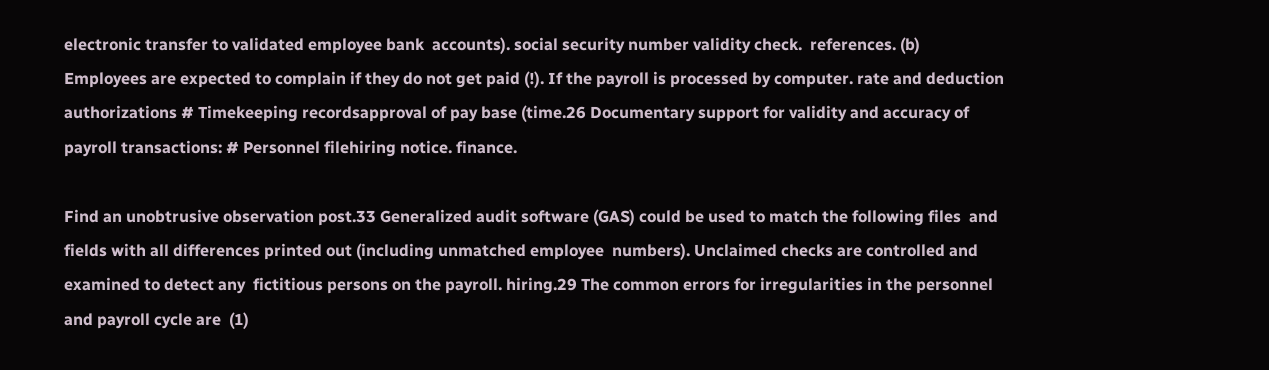electronic transfer to validated employee bank  accounts). social security number validity check.  references. (b) Employees are expected to complain if they do not get paid (!). If the payroll is processed by computer. rate and deduction authorizations # Timekeeping recordsapproval of pay base (time.26 Documentary support for validity and accuracy of payroll transactions: # Personnel filehiring notice. finance.

Find an unobtrusive observation post.33 Generalized audit software (GAS) could be used to match the following files  and fields with all differences printed out (including unmatched employee  numbers). Unclaimed checks are controlled and examined to detect any  fictitious persons on the payroll. hiring.29 The common errors for irregularities in the personnel and payroll cycle are  (1)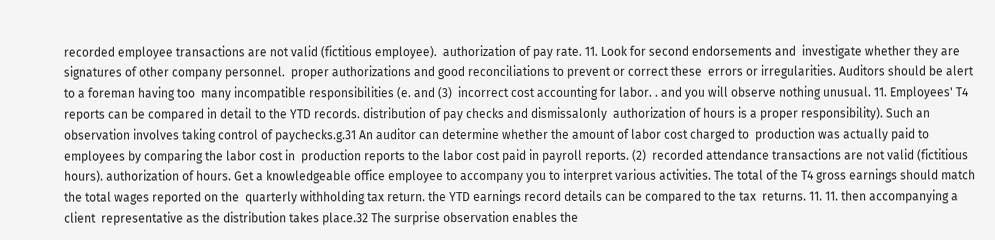recorded employee transactions are not valid (fictitious employee).  authorization of pay rate. 11. Look for second endorsements and  investigate whether they are signatures of other company personnel.  proper authorizations and good reconciliations to prevent or correct these  errors or irregularities. Auditors should be alert to a foreman having too  many incompatible responsibilities (e. and (3)  incorrect cost accounting for labor. . and you will observe nothing unusual. 11. Employees' T4 reports can be compared in detail to the YTD records. distribution of pay checks and dismissalonly  authorization of hours is a proper responsibility). Such an  observation involves taking control of paychecks.g.31 An auditor can determine whether the amount of labor cost charged to  production was actually paid to employees by comparing the labor cost in  production reports to the labor cost paid in payroll reports. (2)  recorded attendance transactions are not valid (fictitious hours). authorization of hours. Get a knowledgeable office employee to accompany you to interpret various activities. The total of the T4 gross earnings should match the total wages reported on the  quarterly withholding tax return. the YTD earnings record details can be compared to the tax  returns. 11. 11. then accompanying a client  representative as the distribution takes place.32 The surprise observation enables the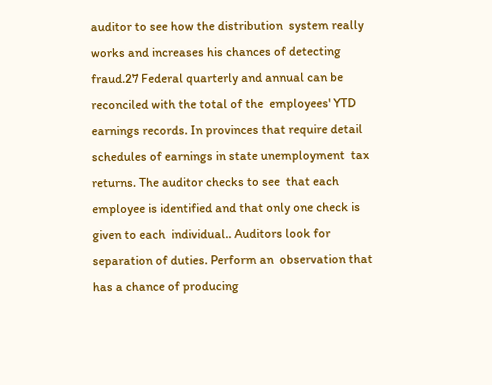auditor to see how the distribution  system really works and increases his chances of detecting fraud.27 Federal quarterly and annual can be reconciled with the total of the  employees' YTD earnings records. In provinces that require detail schedules of earnings in state unemployment  tax returns. The auditor checks to see  that each employee is identified and that only one check is given to each  individual.. Auditors look for separation of duties. Perform an  observation that has a chance of producing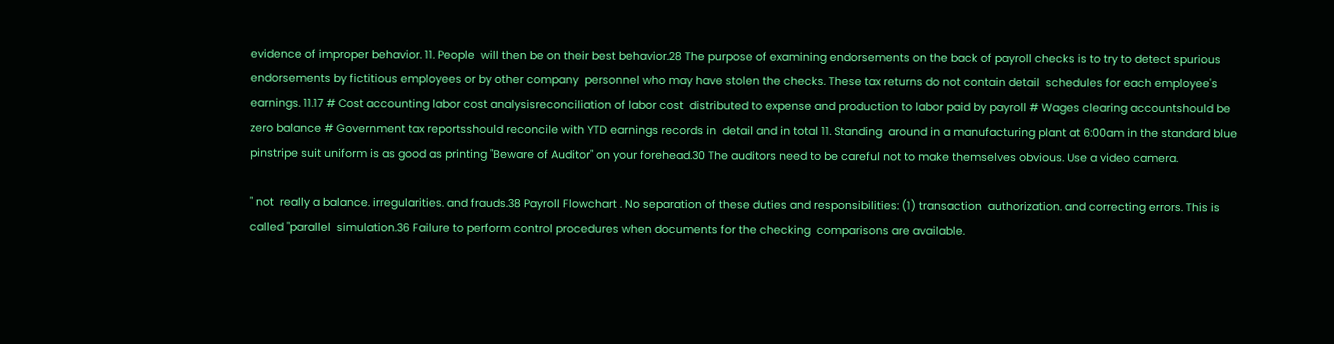evidence of improper behavior. 11. People  will then be on their best behavior.28 The purpose of examining endorsements on the back of payroll checks is to try to detect spurious endorsements by fictitious employees or by other company  personnel who may have stolen the checks. These tax returns do not contain detail  schedules for each employee's earnings. 11.17 # Cost accounting labor cost analysisreconciliation of labor cost  distributed to expense and production to labor paid by payroll # Wages clearing accountshould be zero balance # Government tax reportsshould reconcile with YTD earnings records in  detail and in total 11. Standing  around in a manufacturing plant at 6:00am in the standard blue pinstripe suit uniform is as good as printing "Beware of Auditor" on your forehead.30 The auditors need to be careful not to make themselves obvious. Use a video camera.

" not  really a balance. irregularities. and frauds.38 Payroll Flowchart . No separation of these duties and responsibilities: (1) transaction  authorization. and correcting errors. This is called "parallel  simulation.36 Failure to perform control procedures when documents for the checking  comparisons are available.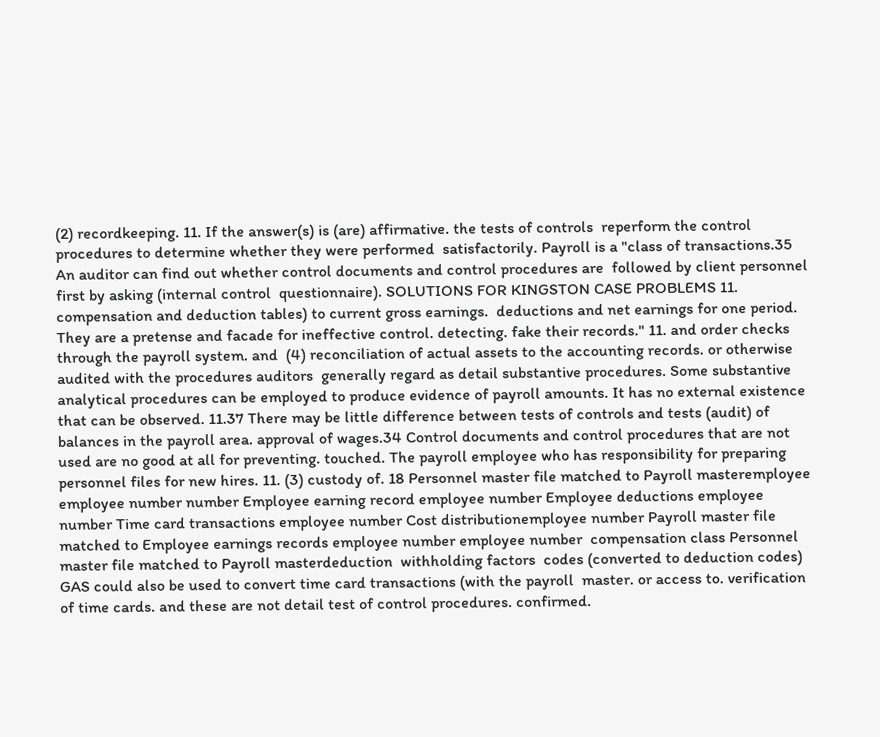(2) recordkeeping. 11. If the answer(s) is (are) affirmative. the tests of controls  reperform the control procedures to determine whether they were performed  satisfactorily. Payroll is a "class of transactions.35 An auditor can find out whether control documents and control procedures are  followed by client personnel first by asking (internal control  questionnaire). SOLUTIONS FOR KINGSTON CASE PROBLEMS 11. compensation and deduction tables) to current gross earnings.  deductions and net earnings for one period. They are a pretense and facade for ineffective control. detecting. fake their records." 11. and order checks through the payroll system. and  (4) reconciliation of actual assets to the accounting records. or otherwise audited with the procedures auditors  generally regard as detail substantive procedures. Some substantive  analytical procedures can be employed to produce evidence of payroll amounts. It has no external existence that can be observed. 11.37 There may be little difference between tests of controls and tests (audit) of balances in the payroll area. approval of wages.34 Control documents and control procedures that are not used are no good at all for preventing. touched. The payroll employee who has responsibility for preparing personnel files for new hires. 11. (3) custody of. 18 Personnel master file matched to Payroll masteremployee  employee number number Employee earning record employee number Employee deductions employee number Time card transactions employee number Cost distributionemployee number Payroll master file matched to Employee earnings records employee number employee number  compensation class Personnel master file matched to Payroll masterdeduction  withholding factors  codes (converted to deduction codes) GAS could also be used to convert time card transactions (with the payroll  master. or access to. verification of time cards. and these are not detail test of control procedures. confirmed.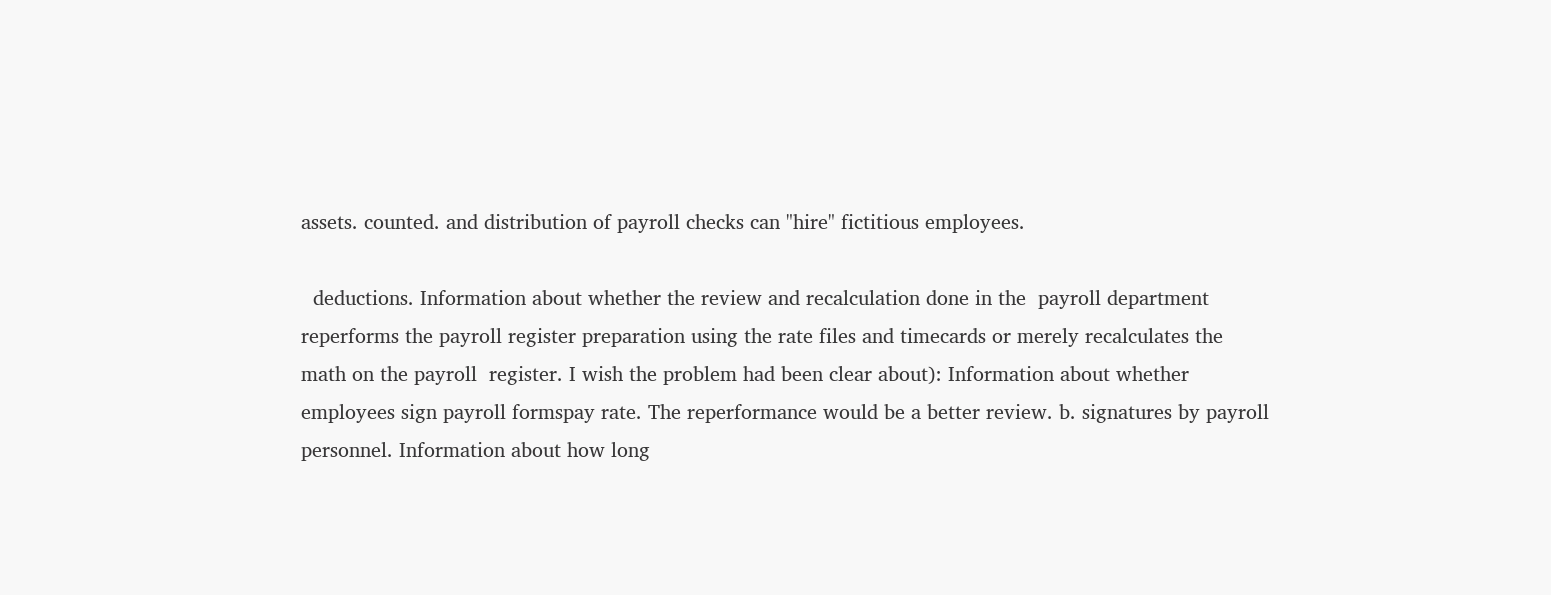assets. counted. and distribution of payroll checks can "hire" fictitious employees.

  deductions. Information about whether the review and recalculation done in the  payroll department reperforms the payroll register preparation using the rate files and timecards or merely recalculates the math on the payroll  register. I wish the problem had been clear about): Information about whether employees sign payroll formspay rate. The reperformance would be a better review. b. signatures by payroll personnel. Information about how long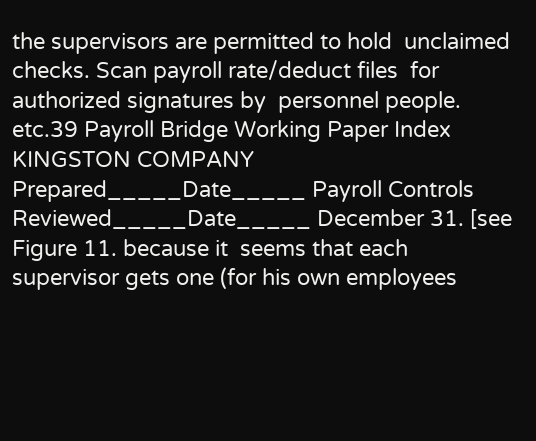the supervisors are permitted to hold  unclaimed checks. Scan payroll rate/deduct files  for authorized signatures by  personnel people. etc.39 Payroll Bridge Working Paper Index KINGSTON COMPANY Prepared_____Date_____ Payroll Controls Reviewed_____Date_____ December 31. [see Figure 11. because it  seems that each supervisor gets one (for his own employees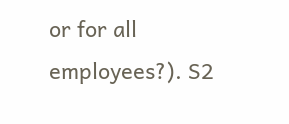or for all  employees?). S2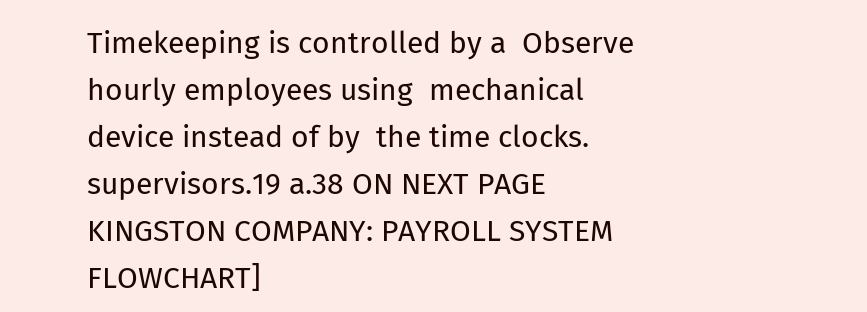Timekeeping is controlled by a  Observe hourly employees using  mechanical device instead of by  the time clocks. supervisors.19 a.38 ON NEXT PAGE KINGSTON COMPANY: PAYROLL SYSTEM FLOWCHART]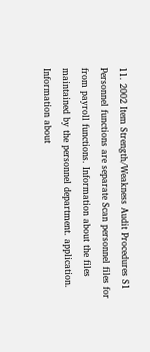11. 2002 Item Strength/Weakness Audit Procedures S1 Personnel functions are separate Scan personnel files for  from payroll functions. Information about the files maintained by the personnel department. application. Information about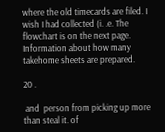where the old timecards are filed. I wish I had collected (i. .e. The flowchart is on the next page. Information about how many takehome sheets are prepared.

20 .

 and  person from picking up more than steal it. of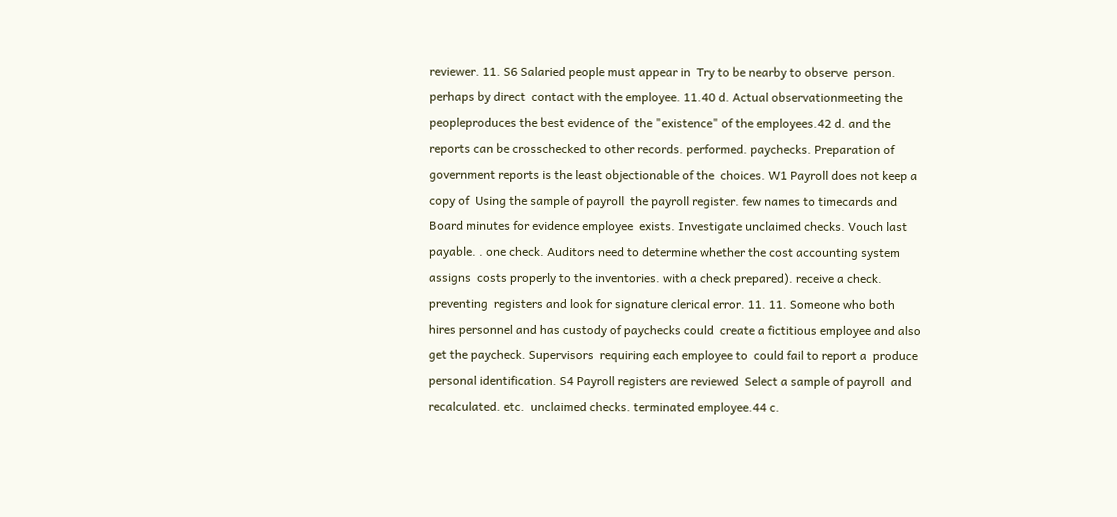reviewer. 11. S6 Salaried people must appear in  Try to be nearby to observe  person. perhaps by direct  contact with the employee. 11.40 d. Actual observationmeeting the peopleproduces the best evidence of  the "existence" of the employees.42 d. and the reports can be crosschecked to other records. performed. paychecks. Preparation of government reports is the least objectionable of the  choices. W1 Payroll does not keep a copy of  Using the sample of payroll  the payroll register. few names to timecards and Board minutes for evidence employee  exists. Investigate unclaimed checks. Vouch last  payable. . one check. Auditors need to determine whether the cost accounting system assigns  costs properly to the inventories. with a check prepared). receive a check. preventing  registers and look for signature clerical error. 11. 11. Someone who both hires personnel and has custody of paychecks could  create a fictitious employee and also get the paycheck. Supervisors  requiring each employee to  could fail to report a  produce personal identification. S4 Payroll registers are reviewed  Select a sample of payroll  and recalculated. etc.  unclaimed checks. terminated employee.44 c.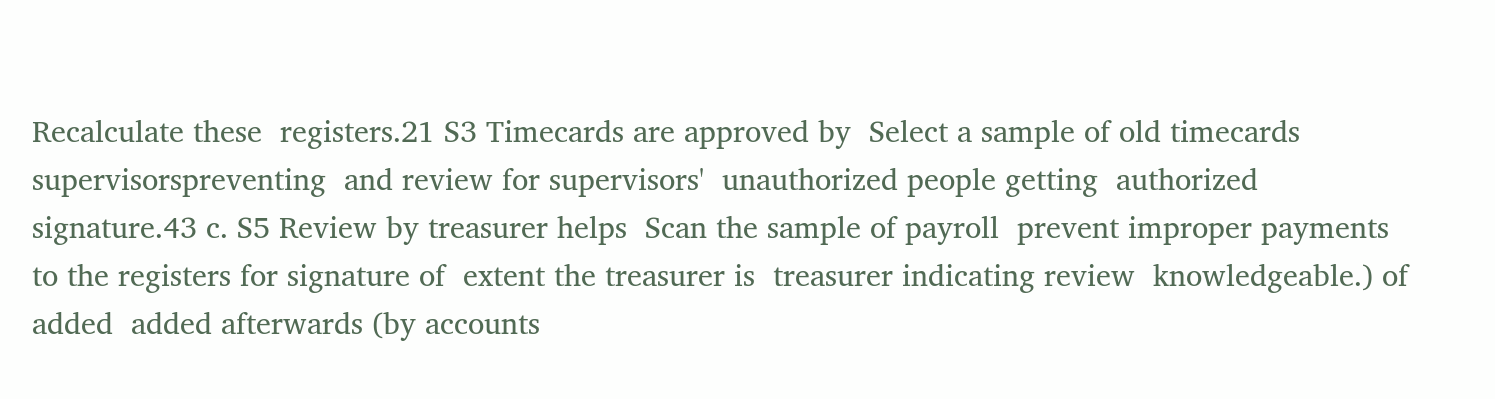Recalculate these  registers.21 S3 Timecards are approved by  Select a sample of old timecards supervisorspreventing  and review for supervisors'  unauthorized people getting  authorized signature.43 c. S5 Review by treasurer helps  Scan the sample of payroll  prevent improper payments to the registers for signature of  extent the treasurer is  treasurer indicating review  knowledgeable.) of added  added afterwards (by accounts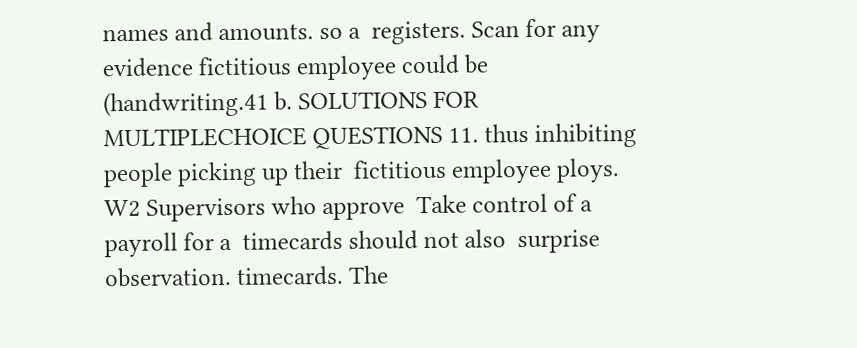names and amounts. so a  registers. Scan for any evidence fictitious employee could be  (handwriting.41 b. SOLUTIONS FOR MULTIPLECHOICE QUESTIONS 11. thus inhibiting  people picking up their  fictitious employee ploys. W2 Supervisors who approve  Take control of a payroll for a  timecards should not also  surprise observation. timecards. The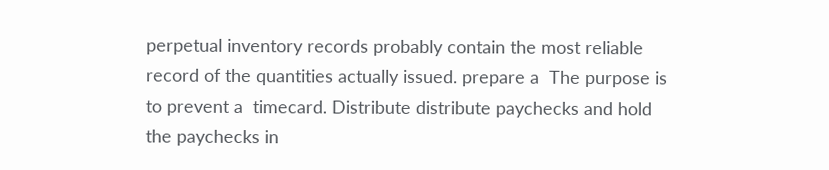perpetual inventory records probably contain the most reliable  record of the quantities actually issued. prepare a  The purpose is to prevent a  timecard. Distribute distribute paychecks and hold  the paychecks in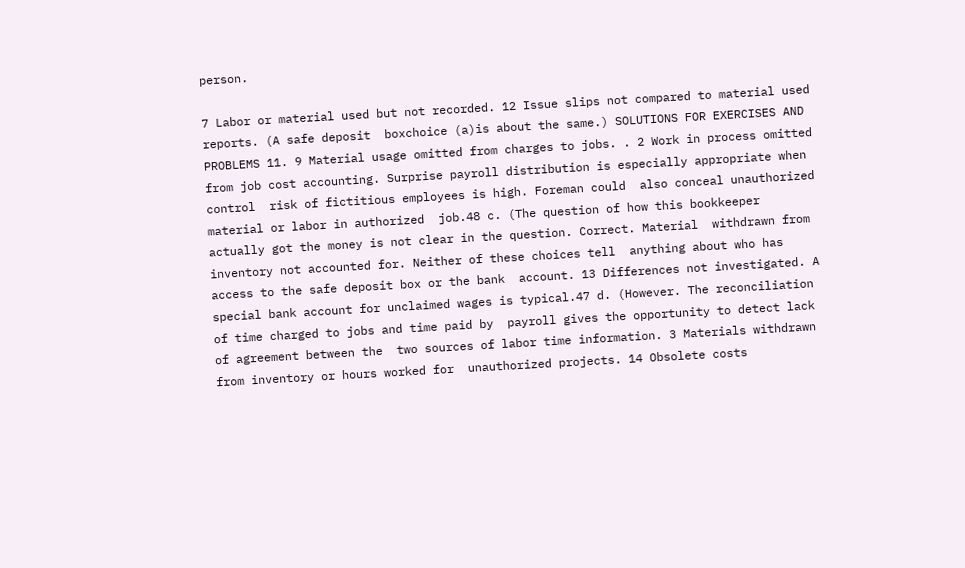person.

7 Labor or material used but not recorded. 12 Issue slips not compared to material used reports. (A safe deposit  boxchoice (a)is about the same.) SOLUTIONS FOR EXERCISES AND PROBLEMS 11. 9 Material usage omitted from charges to jobs. . 2 Work in process omitted from job cost accounting. Surprise payroll distribution is especially appropriate when control  risk of fictitious employees is high. Foreman could  also conceal unauthorized material or labor in authorized  job.48 c. (The question of how this bookkeeper  actually got the money is not clear in the question. Correct. Material  withdrawn from inventory not accounted for. Neither of these choices tell  anything about who has access to the safe deposit box or the bank  account. 13 Differences not investigated. A special bank account for unclaimed wages is typical.47 d. (However. The reconciliation of time charged to jobs and time paid by  payroll gives the opportunity to detect lack of agreement between the  two sources of labor time information. 3 Materials withdrawn from inventory or hours worked for  unauthorized projects. 14 Obsolete costs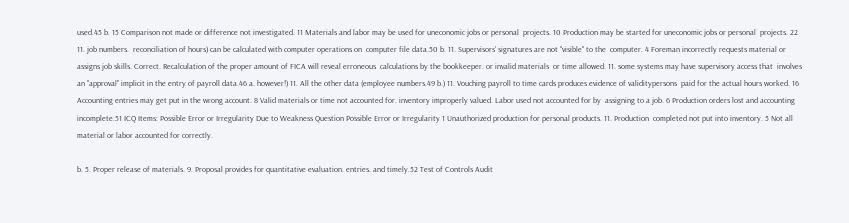used.45 b. 15 Comparison not made or difference not investigated. 11 Materials and labor may be used for uneconomic jobs or personal  projects. 10 Production may be started for uneconomic jobs or personal  projects. 22 11. job numbers.  reconciliation of hours) can be calculated with computer operations on  computer file data.50 b. 11. Supervisors' signatures are not "visible" to the  computer. 4 Foreman incorrectly requests material or assigns job skills. Correct. Recalculation of the proper amount of FICA will reveal erroneous  calculations by the bookkeeper. or invalid materials  or time allowed. 11. some systems may have supervisory access that  involves an "approval" implicit in the entry of payroll data.46 a. however!) 11. All the other data (employee numbers.49 b.) 11. Vouching payroll to time cards produces evidence of validitypersons  paid for the actual hours worked. 16 Accounting entries may get put in the wrong account. 8 Valid materials or time not accounted for. inventory improperly valued. Labor used not accounted for by  assigning to a job. 6 Production orders lost and accounting incomplete.51 ICQ Items: Possible Error or Irregularity Due to Weakness Question Possible Error or Irregularity 1 Unauthorized production for personal products. 11. Production  completed not put into inventory. 5 Not all material or labor accounted for correctly.

b. 5. Proper release of materials. 9. Proposal provides for quantitative evaluation. entries. and timely.52 Test of Controls Audit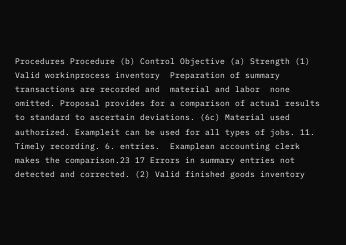Procedures Procedure (b) Control Objective (a) Strength (1) Valid workinprocess inventory  Preparation of summary  transactions are recorded and  material and labor  none omitted. Proposal provides for a comparison of actual results to standard to ascertain deviations. (6c) Material used authorized. Exampleit can be used for all types of jobs. 11. Timely recording. 6. entries.  Examplean accounting clerk makes the comparison.23 17 Errors in summary entries not detected and corrected. (2) Valid finished goods inventory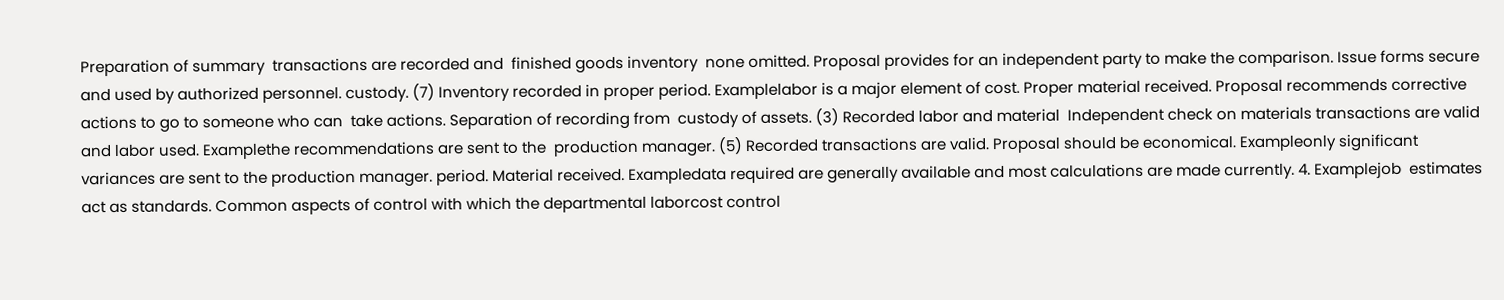Preparation of summary  transactions are recorded and  finished goods inventory  none omitted. Proposal provides for an independent party to make the comparison. Issue forms secure and used by authorized personnel. custody. (7) Inventory recorded in proper period. Examplelabor is a major element of cost. Proper material received. Proposal recommends corrective actions to go to someone who can  take actions. Separation of recording from  custody of assets. (3) Recorded labor and material  Independent check on materials transactions are valid and labor used. Examplethe recommendations are sent to the  production manager. (5) Recorded transactions are valid. Proposal should be economical. Exampleonly significant  variances are sent to the production manager. period. Material received. Exampledata required are generally available and most calculations are made currently. 4. Examplejob  estimates act as standards. Common aspects of control with which the departmental laborcost control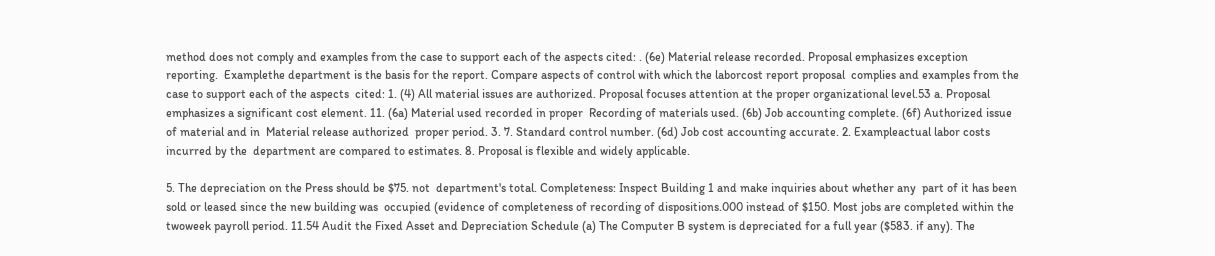method does not comply and examples from the case to support each of the aspects cited: . (6e) Material release recorded. Proposal emphasizes exception reporting.  Examplethe department is the basis for the report. Compare aspects of control with which the laborcost report proposal  complies and examples from the case to support each of the aspects  cited: 1. (4) All material issues are authorized. Proposal focuses attention at the proper organizational level.53 a. Proposal emphasizes a significant cost element. 11. (6a) Material used recorded in proper  Recording of materials used. (6b) Job accounting complete. (6f) Authorized issue of material and in  Material release authorized  proper period. 3. 7. Standard control number. (6d) Job cost accounting accurate. 2. Exampleactual labor costs incurred by the  department are compared to estimates. 8. Proposal is flexible and widely applicable.

5. The depreciation on the Press should be $75. not  department's total. Completeness: Inspect Building 1 and make inquiries about whether any  part of it has been sold or leased since the new building was  occupied (evidence of completeness of recording of dispositions.000 instead of $150. Most jobs are completed within the twoweek payroll period. 11.54 Audit the Fixed Asset and Depreciation Schedule (a) The Computer B system is depreciated for a full year ($583. if any). The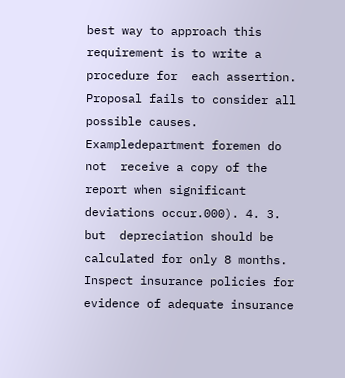best way to approach this requirement is to write a procedure for  each assertion. Proposal fails to consider all possible causes. Exampledepartment foremen do not  receive a copy of the report when significant deviations occur.000). 4. 3. but  depreciation should be calculated for only 8 months.  Inspect insurance policies for evidence of adequate insurance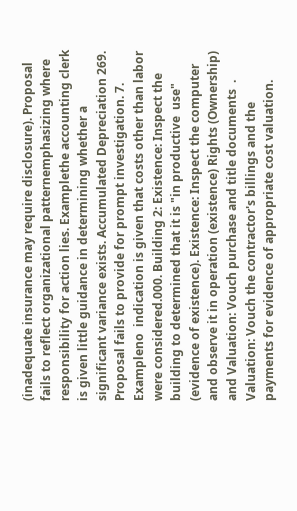(inadequate insurance may require disclosure). Proposal fails to reflect organizational patternemphasizing where responsibility for action lies. Examplethe accounting clerk is given little guidance in determining whether a significant variance exists. Accumulated Depreciation 269. Proposal fails to provide for prompt investigation. 7. Exampleno  indication is given that costs other than labor were considered.000. Building 2: Existence: Inspect the building to determined that it is "in productive  use" (evidence of existence). Existence: Inspect the computer and observe it in operation (existence) Rights (Ownership) and Valuation: Vouch purchase and title documents  . Valuation: Vouch the contractor's billings and the payments for evidence of appropriate cost valuation.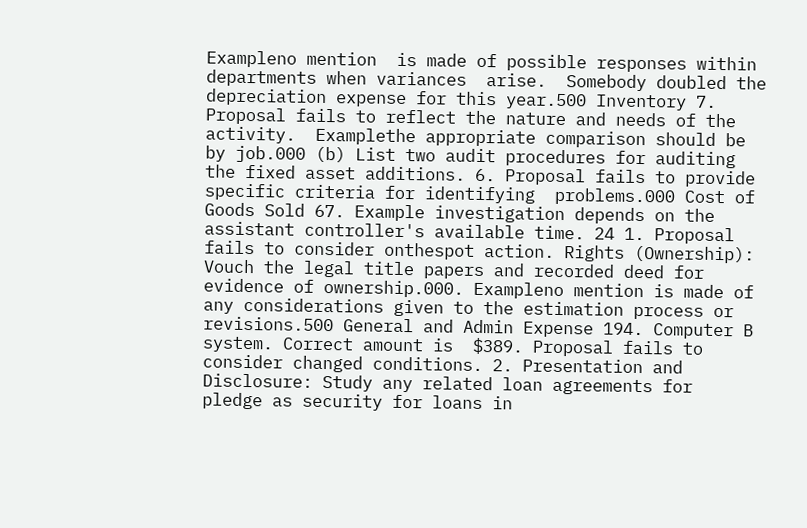Exampleno mention  is made of possible responses within departments when variances  arise.  Somebody doubled the depreciation expense for this year.500 Inventory 7. Proposal fails to reflect the nature and needs of the activity.  Examplethe appropriate comparison should be by job.000 (b) List two audit procedures for auditing the fixed asset additions. 6. Proposal fails to provide specific criteria for identifying  problems.000 Cost of Goods Sold 67. Example investigation depends on the assistant controller's available time. 24 1. Proposal fails to consider onthespot action. Rights (Ownership): Vouch the legal title papers and recorded deed for  evidence of ownership.000. Exampleno mention is made of any considerations given to the estimation process or  revisions.500 General and Admin Expense 194. Computer B system. Correct amount is  $389. Proposal fails to consider changed conditions. 2. Presentation and Disclosure: Study any related loan agreements for  pledge as security for loans in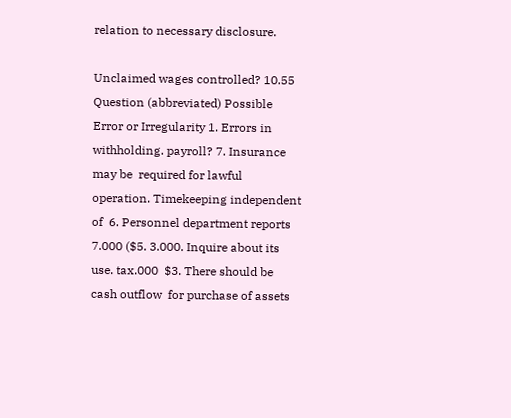relation to necessary disclosure.

Unclaimed wages controlled? 10.55 Question (abbreviated) Possible Error or Irregularity 1. Errors in withholding. payroll? 7. Insurance may be  required for lawful operation. Timekeeping independent of  6. Personnel department reports 7.000 ($5. 3.000. Inquire about its use. tax.000  $3. There should be cash outflow  for purchase of assets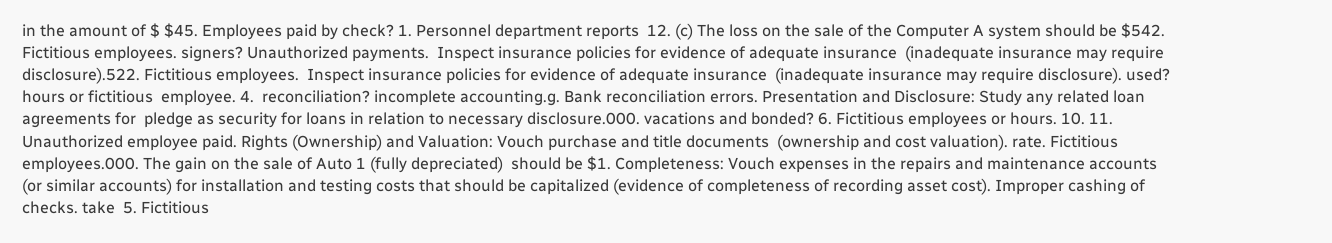in the amount of $ $45. Employees paid by check? 1. Personnel department reports  12. (c) The loss on the sale of the Computer A system should be $542. Fictitious employees. signers? Unauthorized payments.  Inspect insurance policies for evidence of adequate insurance  (inadequate insurance may require disclosure).522. Fictitious employees.  Inspect insurance policies for evidence of adequate insurance  (inadequate insurance may require disclosure). used? hours or fictitious  employee. 4.  reconciliation? incomplete accounting.g. Bank reconciliation errors. Presentation and Disclosure: Study any related loan agreements for  pledge as security for loans in relation to necessary disclosure.000. vacations and bonded? 6. Fictitious employees or hours. 10. 11. Unauthorized employee paid. Rights (Ownership) and Valuation: Vouch purchase and title documents  (ownership and cost valuation). rate. Fictitious employees.000. The gain on the sale of Auto 1 (fully depreciated)  should be $1. Completeness: Vouch expenses in the repairs and maintenance accounts (or similar accounts) for installation and testing costs that should be capitalized (evidence of completeness of recording asset cost). Improper cashing of checks. take  5. Fictitious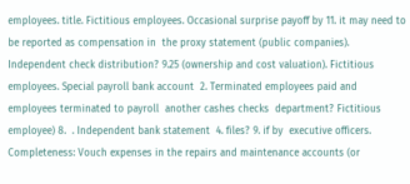employees. title. Fictitious employees. Occasional surprise payoff by 11. it may need to be reported as compensation in  the proxy statement (public companies). Independent check distribution? 9.25 (ownership and cost valuation). Fictitious employees. Special payroll bank account  2. Terminated employees paid and  employees terminated to payroll  another cashes checks  department? Fictitious employee) 8.  . Independent bank statement  4. files? 9. if by  executive officers. Completeness: Vouch expenses in the repairs and maintenance accounts (or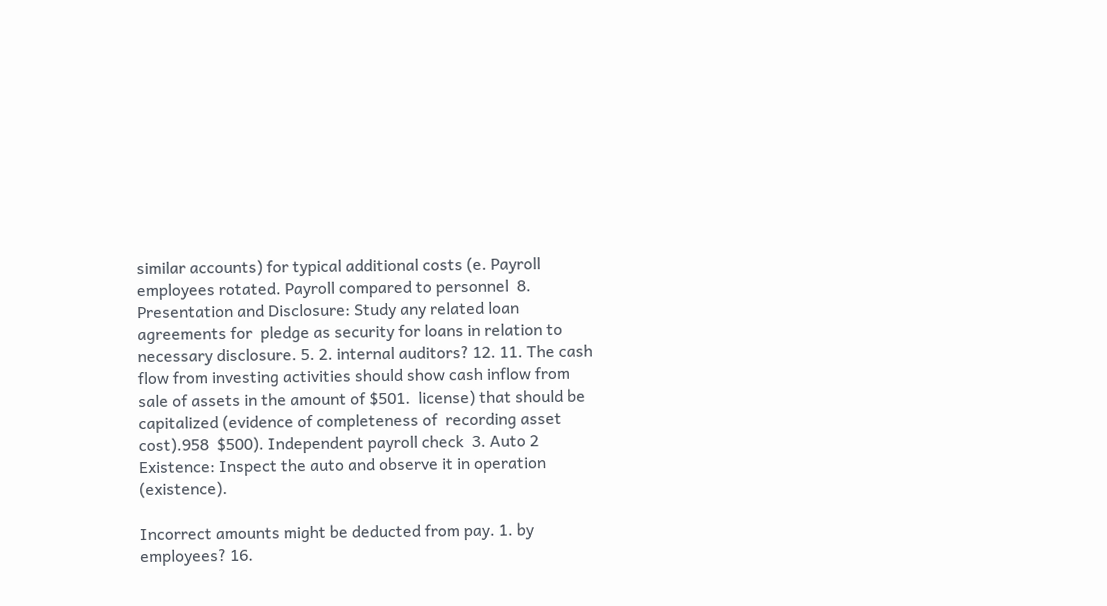similar accounts) for typical additional costs (e. Payroll employees rotated. Payroll compared to personnel  8. Presentation and Disclosure: Study any related loan agreements for  pledge as security for loans in relation to necessary disclosure. 5. 2. internal auditors? 12. 11. The cash flow from investing activities should show cash inflow from  sale of assets in the amount of $501.  license) that should be capitalized (evidence of completeness of  recording asset cost).958  $500). Independent payroll check  3. Auto 2 Existence: Inspect the auto and observe it in operation (existence).

Incorrect amounts might be deducted from pay. 1. by employees? 16.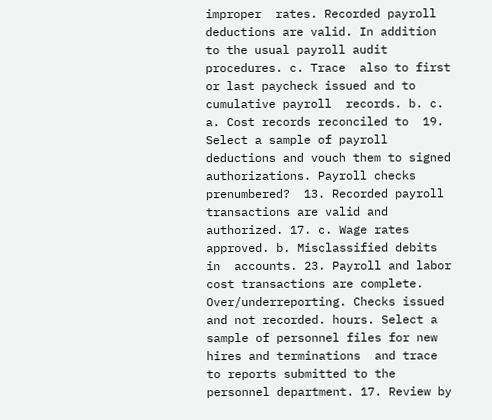improper  rates. Recorded payroll deductions are valid. In addition to the usual payroll audit procedures. c. Trace  also to first or last paycheck issued and to cumulative payroll  records. b. c. a. Cost records reconciled to  19. Select a sample of payroll deductions and vouch them to signed  authorizations. Payroll checks prenumbered?  13. Recorded payroll transactions are valid and authorized. 17. c. Wage rates approved. b. Misclassified debits in  accounts. 23. Payroll and labor cost transactions are complete. Over/underreporting. Checks issued and not recorded. hours. Select a sample of personnel files for new hires and terminations  and trace to reports submitted to the personnel department. 17. Review by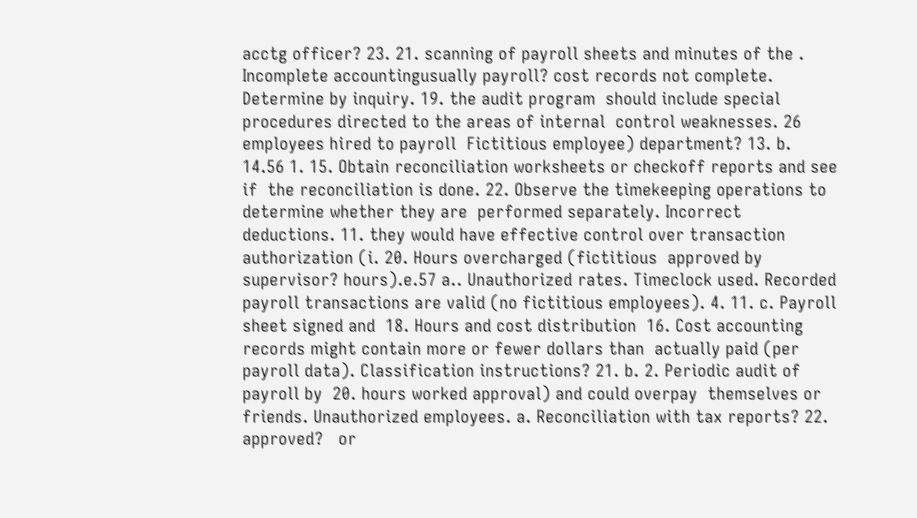acctg officer? 23. 21. scanning of payroll sheets and minutes of the . Incomplete accountingusually payroll? cost records not complete. Determine by inquiry. 19. the audit program  should include special procedures directed to the areas of internal  control weaknesses. 26 employees hired to payroll  Fictitious employee) department? 13. b. 14.56 1. 15. Obtain reconciliation worksheets or checkoff reports and see if  the reconciliation is done. 22. Observe the timekeeping operations to determine whether they are  performed separately. Incorrect deductions. 11. they would have effective control over transaction  authorization (i. 20. Hours overcharged (fictitious  approved by supervisor? hours).e.57 a.. Unauthorized rates. Timeclock used. Recorded payroll transactions are valid (no fictitious employees). 4. 11. c. Payroll sheet signed and  18. Hours and cost distribution  16. Cost accounting records might contain more or fewer dollars than  actually paid (per payroll data). Classification instructions? 21. b. 2. Periodic audit of payroll by  20. hours worked approval) and could overpay  themselves or friends. Unauthorized employees. a. Reconciliation with tax reports? 22. approved?   or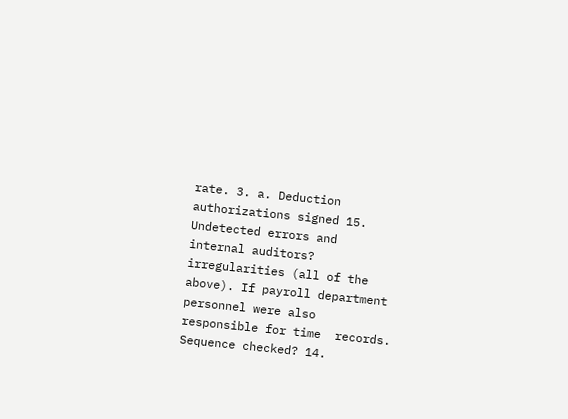rate. 3. a. Deduction authorizations signed 15. Undetected errors and  internal auditors? irregularities (all of the  above). If payroll department personnel were also responsible for time  records. Sequence checked? 14.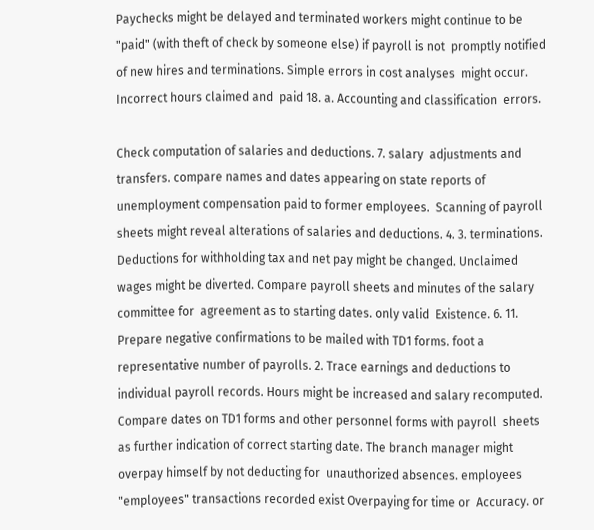Paychecks might be delayed and terminated workers might continue to be "paid" (with theft of check by someone else) if payroll is not  promptly notified of new hires and terminations. Simple errors in cost analyses  might occur. Incorrect hours claimed and  paid 18. a. Accounting and classification  errors.

Check computation of salaries and deductions. 7. salary  adjustments and transfers. compare names and dates appearing on state reports of  unemployment compensation paid to former employees.  Scanning of payroll sheets might reveal alterations of salaries and deductions. 4. 3. terminations. Deductions for withholding tax and net pay might be changed. Unclaimed wages might be diverted. Compare payroll sheets and minutes of the salary committee for  agreement as to starting dates. only valid  Existence. 6. 11. Prepare negative confirmations to be mailed with TD1 forms. foot a representative number of payrolls. 2. Trace earnings and deductions to individual payroll records. Hours might be increased and salary recomputed. Compare dates on TD1 forms and other personnel forms with payroll  sheets as further indication of correct starting date. The branch manager might overpay himself by not deducting for  unauthorized absences. employees  "employees" transactions recorded exist Overpaying for time or  Accuracy. or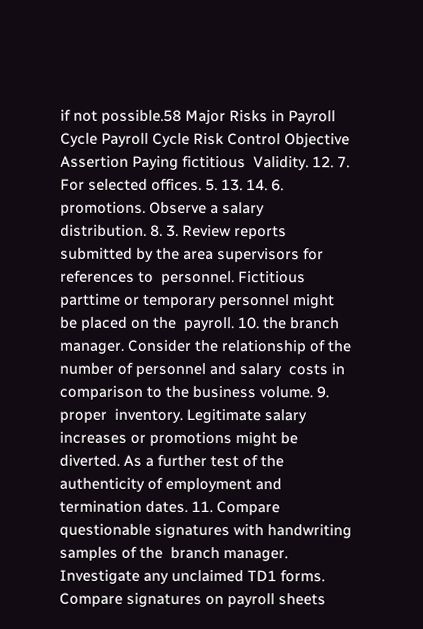if not possible.58 Major Risks in Payroll Cycle Payroll Cycle Risk Control Objective Assertion Paying fictitious  Validity. 12. 7. For selected offices. 5. 13. 14. 6. promotions. Observe a salary distribution. 8. 3. Review reports submitted by the area supervisors for references to  personnel. Fictitious parttime or temporary personnel might be placed on the  payroll. 10. the branch manager. Consider the relationship of the number of personnel and salary  costs in comparison to the business volume. 9. proper  inventory. Legitimate salary increases or promotions might be diverted. As a further test of the authenticity of employment and termination dates. 11. Compare questionable signatures with handwriting samples of the  branch manager.  Investigate any unclaimed TD1 forms. Compare signatures on payroll sheets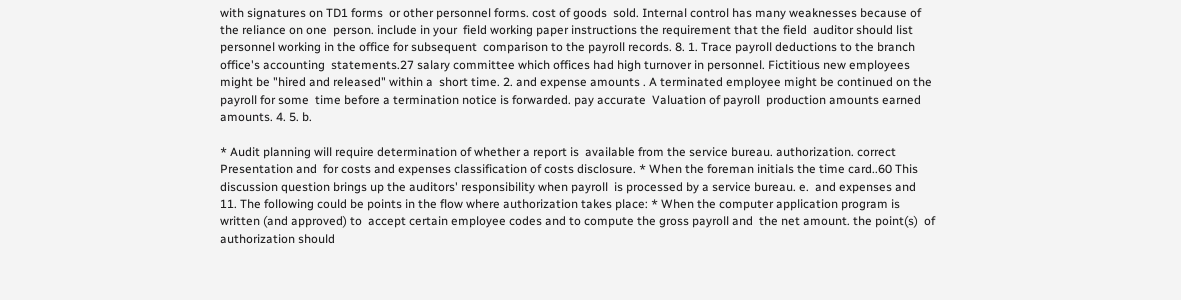with signatures on TD1 forms  or other personnel forms. cost of goods  sold. Internal control has many weaknesses because of the reliance on one  person. include in your  field working paper instructions the requirement that the field  auditor should list personnel working in the office for subsequent  comparison to the payroll records. 8. 1. Trace payroll deductions to the branch office's accounting  statements.27 salary committee which offices had high turnover in personnel. Fictitious new employees might be "hired and released" within a  short time. 2. and expense amounts . A terminated employee might be continued on the payroll for some  time before a termination notice is forwarded. pay accurate  Valuation of payroll  production amounts earned amounts. 4. 5. b.

* Audit planning will require determination of whether a report is  available from the service bureau. authorization. correct Presentation and  for costs and expenses classification of costs disclosure. * When the foreman initials the time card..60 This discussion question brings up the auditors' responsibility when payroll  is processed by a service bureau. e.  and expenses and 11. The following could be points in the flow where authorization takes place: * When the computer application program is written (and approved) to  accept certain employee codes and to compute the gross payroll and  the net amount. the point(s)  of authorization should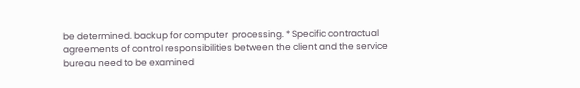be determined. backup for computer  processing. * Specific contractual agreements of control responsibilities between the client and the service bureau need to be examined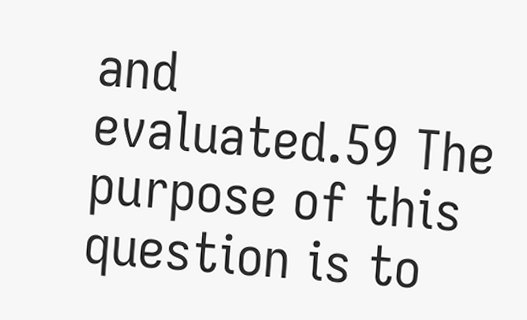and  evaluated.59 The purpose of this question is to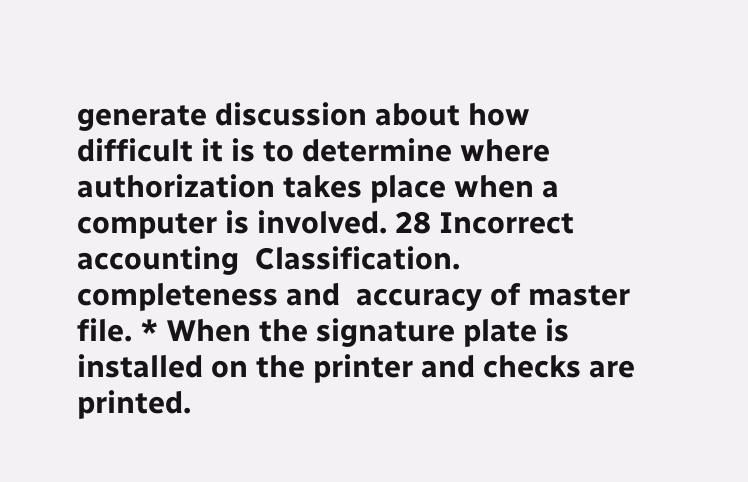generate discussion about how difficult it is to determine where authorization takes place when a computer is involved. 28 Incorrect accounting  Classification. completeness and  accuracy of master file. * When the signature plate is installed on the printer and checks are printed.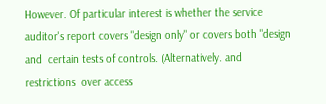However. Of particular interest is whether the service  auditor's report covers "design only" or covers both "design and  certain tests of controls. (Alternatively. and restrictions  over access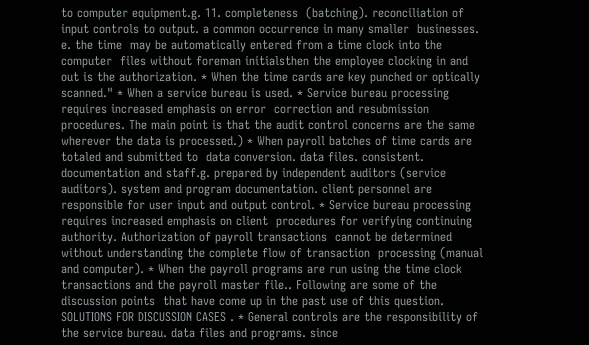to computer equipment.g. 11. completeness  (batching). reconciliation of input controls to output. a common occurrence in many smaller  businesses.  e. the time  may be automatically entered from a time clock into the computer  files without foreman initialsthen the employee clocking in and  out is the authorization. * When the time cards are key punched or optically scanned." * When a service bureau is used. * Service bureau processing requires increased emphasis on error  correction and resubmission procedures. The main point is that the audit control concerns are the same  wherever the data is processed.) * When payroll batches of time cards are totaled and submitted to  data conversion. data files. consistent. documentation and staff.g. prepared by independent auditors (service auditors). system and program documentation. client personnel are responsible for user input and output control. * Service bureau processing requires increased emphasis on client  procedures for verifying continuing authority. Authorization of payroll transactions  cannot be determined without understanding the complete flow of transaction  processing (manual and computer). * When the payroll programs are run using the time clock transactions and the payroll master file.. Following are some of the discussion points  that have come up in the past use of this question. SOLUTIONS FOR DISCUSSION CASES . * General controls are the responsibility of the service bureau. data files and programs. since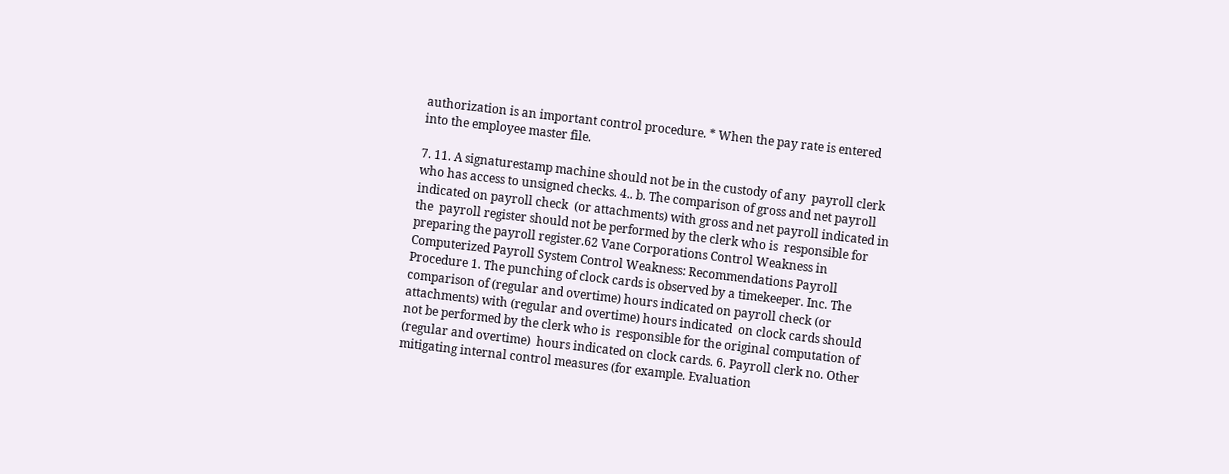authorization is an important control procedure. * When the pay rate is entered into the employee master file.

7. 11. A signaturestamp machine should not be in the custody of any  payroll clerk who has access to unsigned checks. 4.. b. The comparison of gross and net payroll indicated on payroll check  (or attachments) with gross and net payroll indicated in the  payroll register should not be performed by the clerk who is  responsible for preparing the payroll register.62 Vane Corporations Control Weakness in Computerized Payroll System Control Weakness: Recommendations Payroll Procedure 1. The punching of clock cards is observed by a timekeeper. Inc. The comparison of (regular and overtime) hours indicated on payroll check (or attachments) with (regular and overtime) hours indicated  on clock cards should not be performed by the clerk who is  responsible for the original computation of (regular and overtime)  hours indicated on clock cards. 6. Payroll clerk no. Other mitigating internal control measures (for example. Evaluation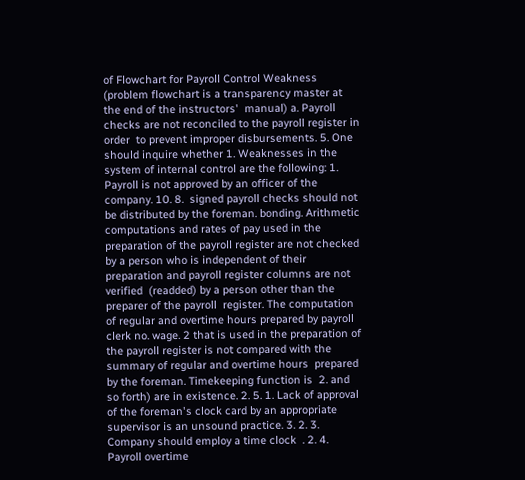of Flowchart for Payroll Control Weakness  (problem flowchart is a transparency master at the end of the instructors'  manual) a. Payroll checks are not reconciled to the payroll register in order  to prevent improper disbursements. 5. One should inquire whether 1. Weaknesses in the system of internal control are the following: 1. Payroll is not approved by an officer of the company. 10. 8.  signed payroll checks should not be distributed by the foreman. bonding. Arithmetic computations and rates of pay used in the preparation of the payroll register are not checked by a person who is independent of their preparation and payroll register columns are not verified  (readded) by a person other than the preparer of the payroll  register. The computation of regular and overtime hours prepared by payroll  clerk no. wage. 2 that is used in the preparation of the payroll register is not compared with the summary of regular and overtime hours  prepared by the foreman. Timekeeping function is  2. and so forth) are in existence. 2. 5. 1. Lack of approval of the foreman's clock card by an appropriate  supervisor is an unsound practice. 3. 2. 3. Company should employ a time clock  . 2. 4. Payroll overtime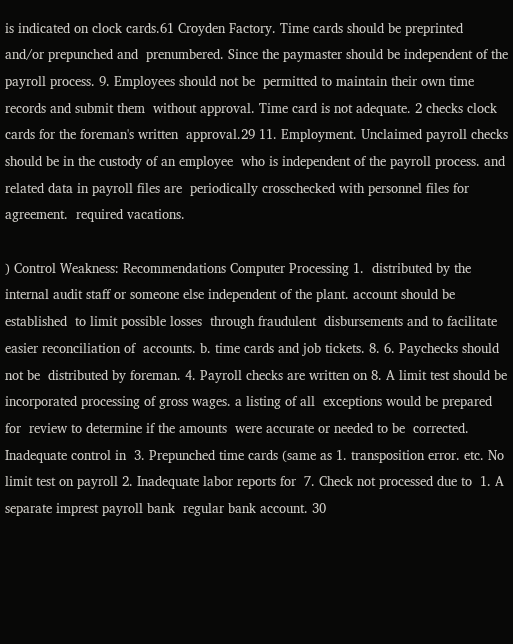is indicated on clock cards.61 Croyden Factory. Time cards should be preprinted  and/or prepunched and  prenumbered. Since the paymaster should be independent of the payroll process. 9. Employees should not be  permitted to maintain their own time records and submit them  without approval. Time card is not adequate. 2 checks clock cards for the foreman's written  approval.29 11. Employment. Unclaimed payroll checks should be in the custody of an employee  who is independent of the payroll process. and related data in payroll files are  periodically crosschecked with personnel files for agreement.  required vacations.

) Control Weakness: Recommendations Computer Processing 1.  distributed by the internal audit staff or someone else independent of the plant. account should be established  to limit possible losses  through fraudulent  disbursements and to facilitate easier reconciliation of  accounts. b. time cards and job tickets. 8. 6. Paychecks should not be  distributed by foreman. 4. Payroll checks are written on 8. A limit test should be incorporated processing of gross wages. a listing of all  exceptions would be prepared for  review to determine if the amounts  were accurate or needed to be  corrected. Inadequate control in  3. Prepunched time cards (same as 1. transposition error. etc. No limit test on payroll 2. Inadequate labor reports for  7. Check not processed due to  1. A separate imprest payroll bank  regular bank account. 30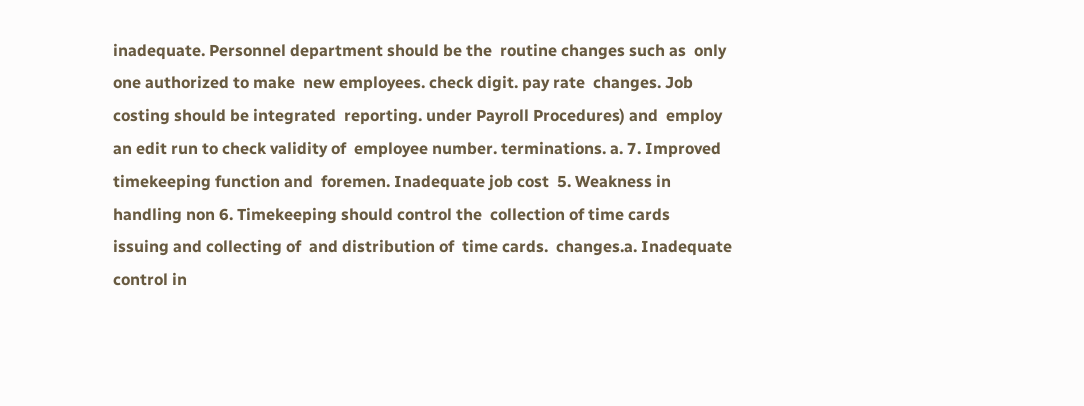inadequate. Personnel department should be the  routine changes such as  only one authorized to make  new employees. check digit. pay rate  changes. Job costing should be integrated  reporting. under Payroll Procedures) and  employ  an edit run to check validity of  employee number. terminations. a. 7. Improved timekeeping function and  foremen. Inadequate job cost  5. Weakness in handling non 6. Timekeeping should control the  collection of time cards  issuing and collecting of  and distribution of  time cards.  changes.a. Inadequate control in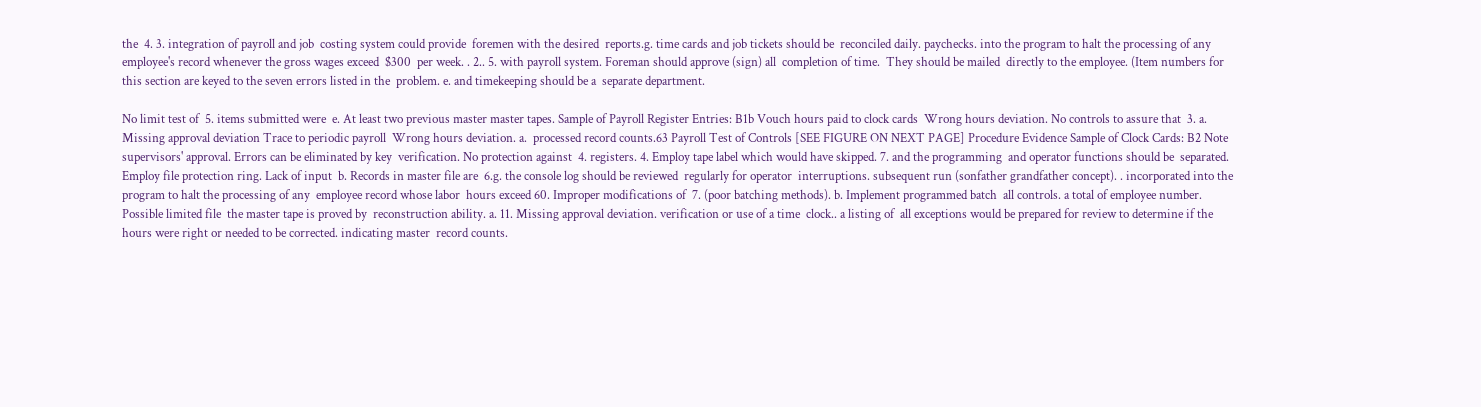the  4. 3. integration of payroll and job  costing system could provide  foremen with the desired  reports.g. time cards and job tickets should be  reconciled daily. paychecks. into the program to halt the processing of any employee's record whenever the gross wages exceed  $300  per week. . 2.. 5. with payroll system. Foreman should approve (sign) all  completion of time.  They should be mailed  directly to the employee. (Item numbers for this section are keyed to the seven errors listed in the  problem. e. and timekeeping should be a  separate department.

No limit test of  5. items submitted were  e. At least two previous master master tapes. Sample of Payroll Register Entries: B1b Vouch hours paid to clock cards  Wrong hours deviation. No controls to assure that  3. a. Missing approval deviation Trace to periodic payroll  Wrong hours deviation. a.  processed record counts.63 Payroll Test of Controls [SEE FIGURE ON NEXT PAGE] Procedure Evidence Sample of Clock Cards: B2 Note supervisors' approval. Errors can be eliminated by key  verification. No protection against  4. registers. 4. Employ tape label which would have skipped. 7. and the programming  and operator functions should be  separated. Employ file protection ring. Lack of input  b. Records in master file are  6.g. the console log should be reviewed  regularly for operator  interruptions. subsequent run (sonfather grandfather concept). . incorporated into the program to halt the processing of any  employee record whose labor  hours exceed 60. Improper modifications of  7. (poor batching methods). b. Implement programmed batch  all controls. a total of employee number. Possible limited file  the master tape is proved by  reconstruction ability. a. 11. Missing approval deviation. verification or use of a time  clock.. a listing of  all exceptions would be prepared for review to determine if the  hours were right or needed to be corrected. indicating master  record counts.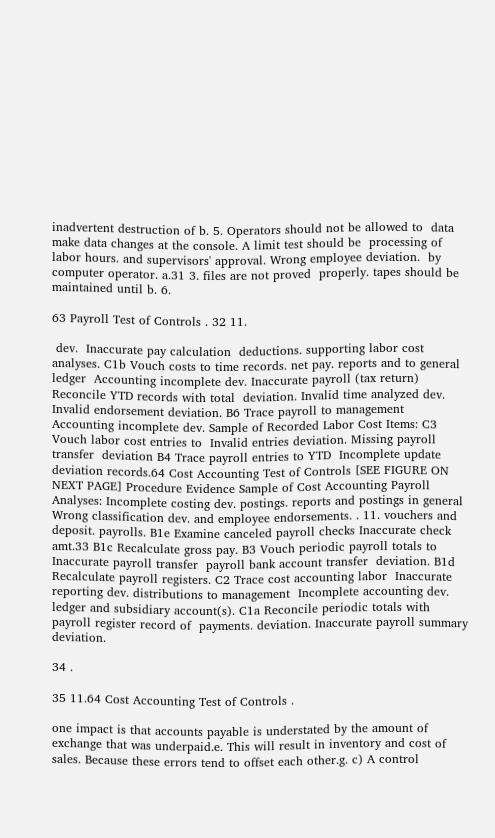inadvertent destruction of b. 5. Operators should not be allowed to  data make data changes at the console. A limit test should be  processing of labor hours. and supervisors' approval. Wrong employee deviation.  by computer operator. a.31 3. files are not proved  properly. tapes should be maintained until b. 6.

63 Payroll Test of Controls . 32 11.

 dev.  Inaccurate pay calculation  deductions. supporting labor cost analyses. C1b Vouch costs to time records. net pay. reports and to general ledger  Accounting incomplete dev. Inaccurate payroll (tax return)  Reconcile YTD records with total  deviation. Invalid time analyzed dev. Invalid endorsement deviation. B6 Trace payroll to management  Accounting incomplete dev. Sample of Recorded Labor Cost Items: C3 Vouch labor cost entries to  Invalid entries deviation. Missing payroll transfer  deviation B4 Trace payroll entries to YTD  Incomplete update deviation records.64 Cost Accounting Test of Controls [SEE FIGURE ON NEXT PAGE] Procedure Evidence Sample of Cost Accounting Payroll  Analyses: Incomplete costing dev. postings. reports and postings in general  Wrong classification dev. and employee endorsements. . 11. vouchers and deposit. payrolls. B1e Examine canceled payroll checks Inaccurate check amt.33 B1c Recalculate gross pay. B3 Vouch periodic payroll totals to  Inaccurate payroll transfer  payroll bank account transfer  deviation. B1d Recalculate payroll registers. C2 Trace cost accounting labor  Inaccurate reporting dev. distributions to management  Incomplete accounting dev. ledger and subsidiary account(s). C1a Reconcile periodic totals with  payroll register record of  payments. deviation. Inaccurate payroll summary  deviation.

34 .

35 11.64 Cost Accounting Test of Controls .

one impact is that accounts payable is understated by the amount of exchange that was underpaid.e. This will result in inventory and cost of sales. Because these errors tend to offset each other.g. c) A control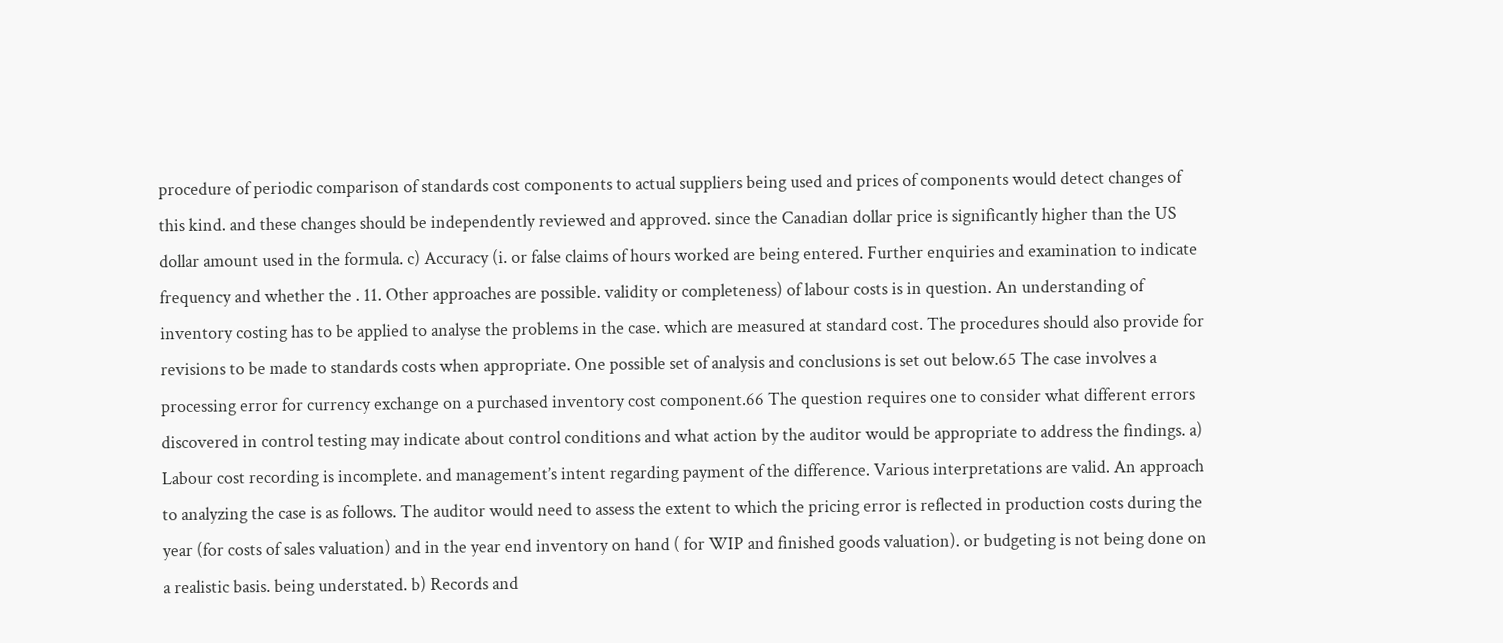procedure of periodic comparison of standards cost components to actual suppliers being used and prices of components would detect changes of this kind. and these changes should be independently reviewed and approved. since the Canadian dollar price is significantly higher than the US dollar amount used in the formula. c) Accuracy (i. or false claims of hours worked are being entered. Further enquiries and examination to indicate frequency and whether the . 11. Other approaches are possible. validity or completeness) of labour costs is in question. An understanding of inventory costing has to be applied to analyse the problems in the case. which are measured at standard cost. The procedures should also provide for revisions to be made to standards costs when appropriate. One possible set of analysis and conclusions is set out below.65 The case involves a processing error for currency exchange on a purchased inventory cost component.66 The question requires one to consider what different errors discovered in control testing may indicate about control conditions and what action by the auditor would be appropriate to address the findings. a) Labour cost recording is incomplete. and management’s intent regarding payment of the difference. Various interpretations are valid. An approach to analyzing the case is as follows. The auditor would need to assess the extent to which the pricing error is reflected in production costs during the year (for costs of sales valuation) and in the year end inventory on hand ( for WIP and finished goods valuation). or budgeting is not being done on a realistic basis. being understated. b) Records and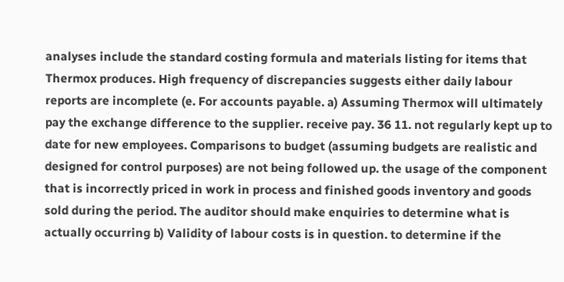analyses include the standard costing formula and materials listing for items that Thermox produces. High frequency of discrepancies suggests either daily labour reports are incomplete (e. For accounts payable. a) Assuming Thermox will ultimately pay the exchange difference to the supplier. receive pay. 36 11. not regularly kept up to date for new employees. Comparisons to budget (assuming budgets are realistic and designed for control purposes) are not being followed up. the usage of the component that is incorrectly priced in work in process and finished goods inventory and goods sold during the period. The auditor should make enquiries to determine what is actually occurring b) Validity of labour costs is in question. to determine if the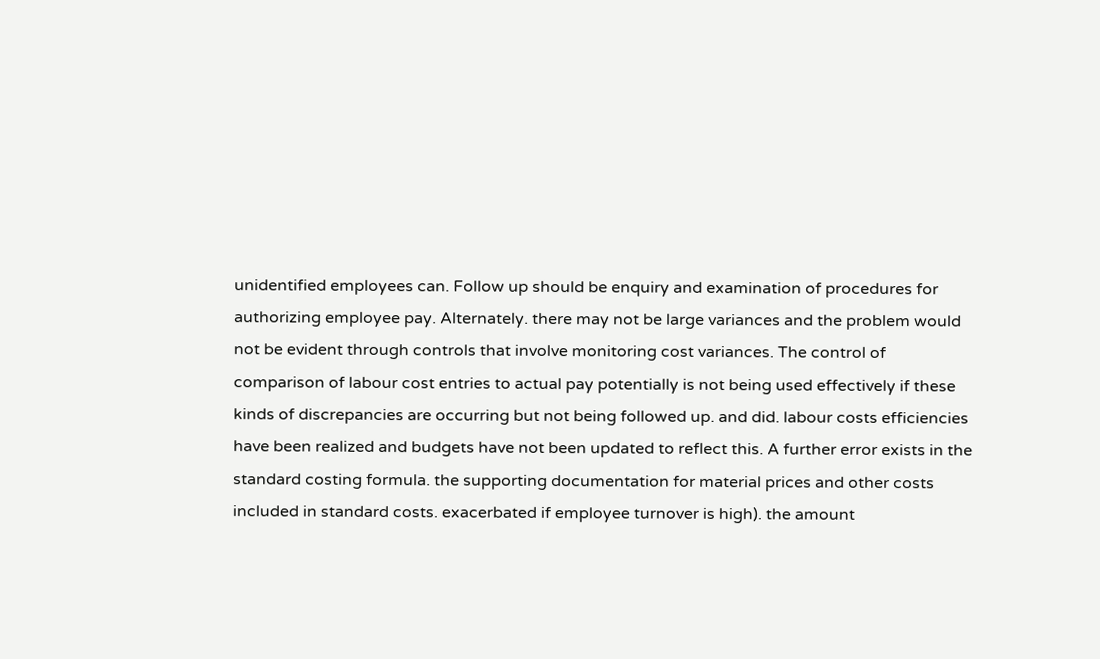unidentified employees can. Follow up should be enquiry and examination of procedures for authorizing employee pay. Alternately. there may not be large variances and the problem would not be evident through controls that involve monitoring cost variances. The control of comparison of labour cost entries to actual pay potentially is not being used effectively if these kinds of discrepancies are occurring but not being followed up. and did. labour costs efficiencies have been realized and budgets have not been updated to reflect this. A further error exists in the standard costing formula. the supporting documentation for material prices and other costs included in standard costs. exacerbated if employee turnover is high). the amount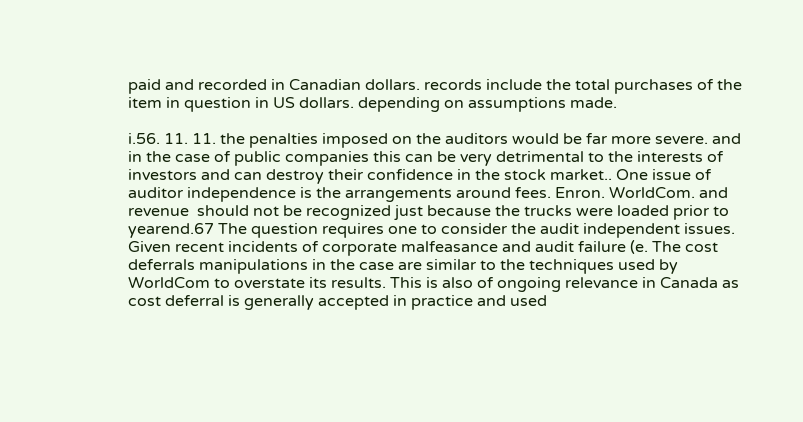paid and recorded in Canadian dollars. records include the total purchases of the item in question in US dollars. depending on assumptions made.

i.56. 11. 11. the penalties imposed on the auditors would be far more severe. and in the case of public companies this can be very detrimental to the interests of investors and can destroy their confidence in the stock market.. One issue of auditor independence is the arrangements around fees. Enron. WorldCom. and revenue  should not be recognized just because the trucks were loaded prior to  yearend.67 The question requires one to consider the audit independent issues. Given recent incidents of corporate malfeasance and audit failure (e. The cost deferrals manipulations in the case are similar to the techniques used by WorldCom to overstate its results. This is also of ongoing relevance in Canada as cost deferral is generally accepted in practice and used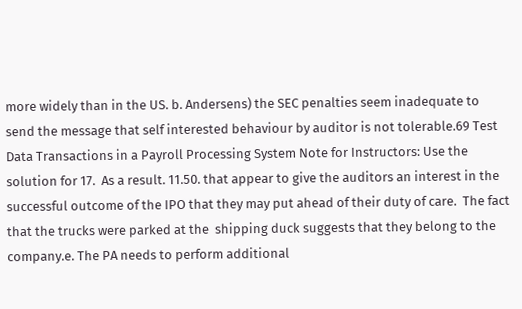more widely than in the US. b. Andersens) the SEC penalties seem inadequate to send the message that self interested behaviour by auditor is not tolerable.69 Test Data Transactions in a Payroll Processing System Note for Instructors: Use the solution for 17.  As a result. 11.50. that appear to give the auditors an interest in the successful outcome of the IPO that they may put ahead of their duty of care.  The fact that the trucks were parked at the  shipping duck suggests that they belong to the company.e. The PA needs to perform additional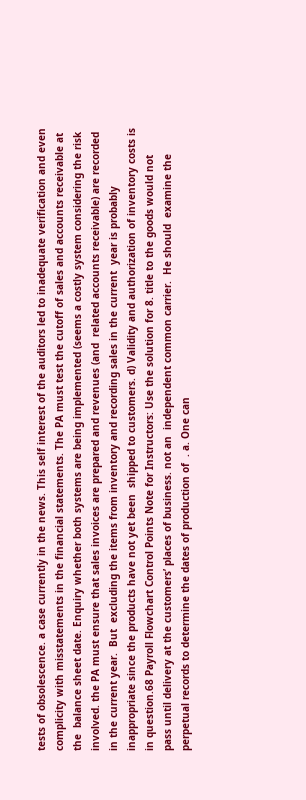tests of obsolescence. a case currently in the news. This self interest of the auditors led to inadequate verification and even complicity with misstatements in the financial statements. The PA must test the cutoff of sales and accounts receivable at the  balance sheet date. Enquiry whether both systems are being implemented (seems a costly system considering the risk involved. the PA must ensure that sales invoices are prepared and revenues (and  related accounts receivable) are recorded in the current year.  But  excluding the items from inventory and recording sales in the current  year is probably inappropriate since the products have not yet been  shipped to customers. d) Validity and authorization of inventory costs is in question.68 Payroll Flowchart Control Points Note for Instructors: Use the solution for 8. title to the goods would not  pass until delivery at the customers’ places of business. not an  independent common carrier.  He should  examine the perpetual records to determine the dates of production of  . a. One can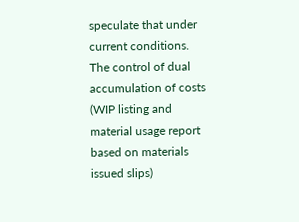speculate that under current conditions. The control of dual accumulation of costs (WIP listing and material usage report based on materials issued slips)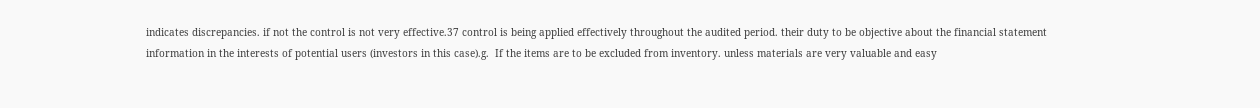indicates discrepancies. if not the control is not very effective.37 control is being applied effectively throughout the audited period. their duty to be objective about the financial statement information in the interests of potential users (investors in this case).g.  If the items are to be excluded from inventory. unless materials are very valuable and easy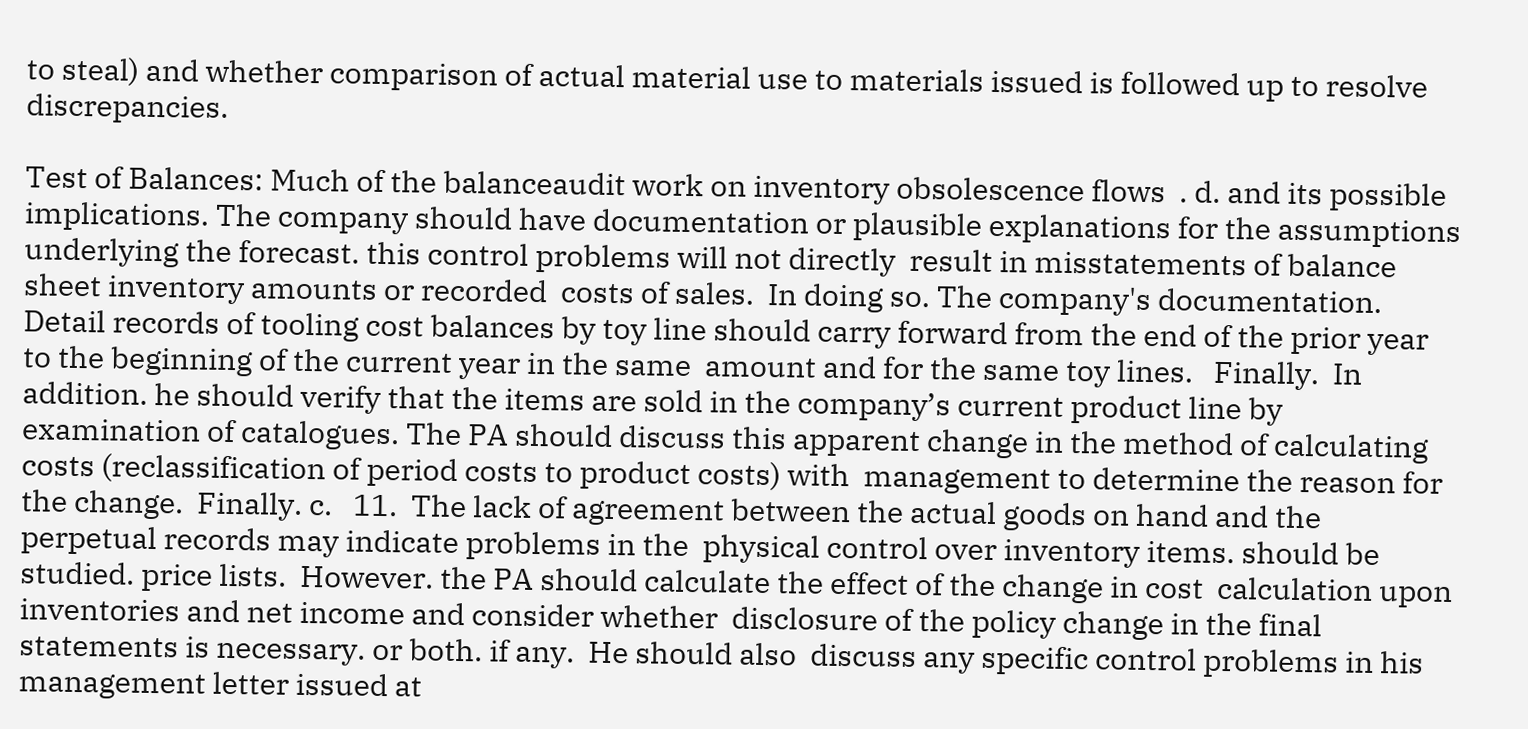to steal) and whether comparison of actual material use to materials issued is followed up to resolve discrepancies.

Test of Balances: Much of the balanceaudit work on inventory obsolescence flows  . d. and its possible  implications. The company should have documentation or plausible explanations for the assumptions underlying the forecast. this control problems will not directly  result in misstatements of balance sheet inventory amounts or recorded  costs of sales.  In doing so. The company's documentation. Detail records of tooling cost balances by toy line should carry forward from the end of the prior year to the beginning of the current year in the same  amount and for the same toy lines.   Finally.  In addition. he should verify that the items are sold in the company’s current product line by  examination of catalogues. The PA should discuss this apparent change in the method of calculating  costs (reclassification of period costs to product costs) with  management to determine the reason for the change.  Finally. c.   11.  The lack of agreement between the actual goods on hand and the perpetual records may indicate problems in the  physical control over inventory items. should be studied. price lists.  However. the PA should calculate the effect of the change in cost  calculation upon inventories and net income and consider whether  disclosure of the policy change in the final statements is necessary. or both. if any.  He should also  discuss any specific control problems in his management letter issued at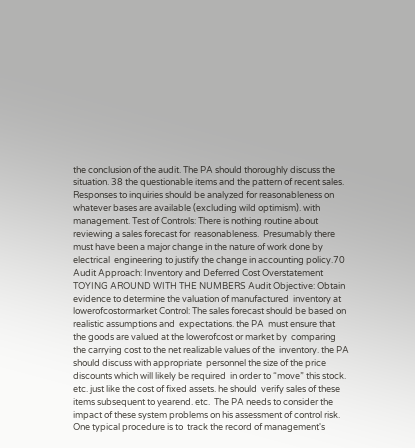the conclusion of the audit. The PA should thoroughly discuss the situation. 38 the questionable items and the pattern of recent sales. Responses to inquiries should be analyzed for reasonableness on  whatever bases are available (excluding wild optimism). with management. Test of Controls: There is nothing routine about reviewing a sales forecast for  reasonableness.  Presumably there  must have been a major change in the nature of work done by electrical  engineering to justify the change in accounting policy.70 Audit Approach: Inventory and Deferred Cost Overstatement TOYING AROUND WITH THE NUMBERS Audit Objective: Obtain evidence to determine the valuation of manufactured  inventory at lowerofcostormarket Control: The sales forecast should be based on realistic assumptions and  expectations. the PA  must ensure that the goods are valued at the lowerofcost or market by  comparing the carrying cost to the net realizable values of the  inventory. the PA should discuss with appropriate  personnel the size of the price discounts which will likely be required  in order to “move” this stock. etc. just like the cost of fixed assets. he should  verify sales of these items subsequent to yearend. etc.  The PA needs to consider the impact of these system problems on his assessment of control risk. One typical procedure is to  track the record of management's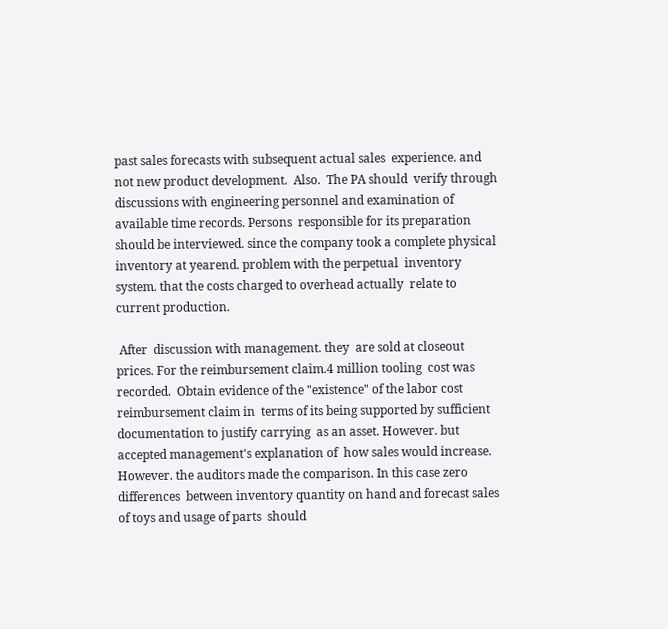past sales forecasts with subsequent actual sales  experience. and not new product development.  Also.  The PA should  verify through discussions with engineering personnel and examination of available time records. Persons  responsible for its preparation should be interviewed. since the company took a complete physical inventory at yearend. problem with the perpetual  inventory system. that the costs charged to overhead actually  relate to current production.

 After  discussion with management. they  are sold at closeout prices. For the reimbursement claim.4 million tooling  cost was recorded.  Obtain evidence of the "existence" of the labor cost reimbursement claim in  terms of its being supported by sufficient documentation to justify carrying  as an asset. However. but accepted management's explanation of  how sales would increase. However. the auditors made the comparison. In this case zero differences  between inventory quantity on hand and forecast sales of toys and usage of parts  should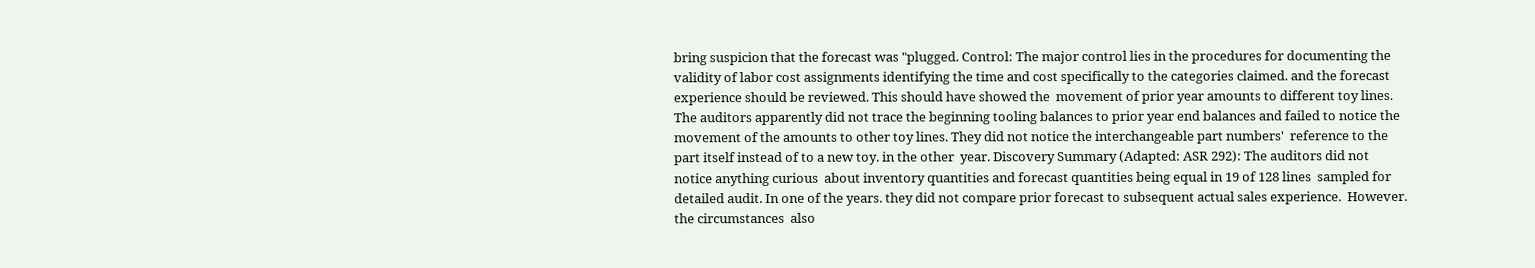bring suspicion that the forecast was "plugged. Control: The major control lies in the procedures for documenting the  validity of labor cost assignments identifying the time and cost specifically to the categories claimed. and the forecast  experience should be reviewed. This should have showed the  movement of prior year amounts to different toy lines. The auditors apparently did not trace the beginning tooling balances to prior year end balances and failed to notice the movement of the amounts to other toy lines. They did not notice the interchangeable part numbers'  reference to the part itself instead of to a new toy. in the other  year. Discovery Summary (Adapted: ASR 292): The auditors did not notice anything curious  about inventory quantities and forecast quantities being equal in 19 of 128 lines  sampled for detailed audit. In one of the years. they did not compare prior forecast to subsequent actual sales experience.  However. the circumstances  also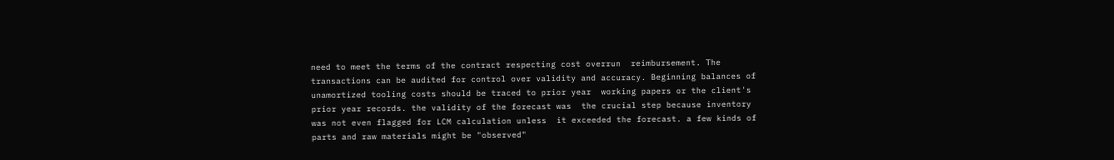need to meet the terms of the contract respecting cost overrun  reimbursement. The transactions can be audited for control over validity and accuracy. Beginning balances of unamortized tooling costs should be traced to prior year  working papers or the client's prior year records. the validity of the forecast was  the crucial step because inventory was not even flagged for LCM calculation unless  it exceeded the forecast. a few kinds of parts and raw materials might be "observed"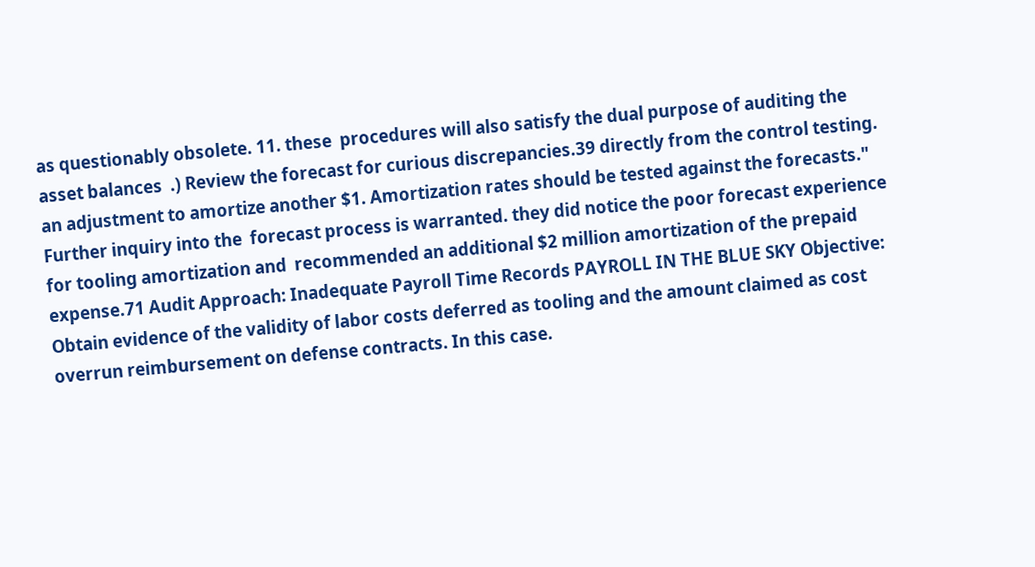as questionably obsolete. 11. these  procedures will also satisfy the dual purpose of auditing the asset balances  .) Review the forecast for curious discrepancies.39 directly from the control testing. an adjustment to amortize another $1. Amortization rates should be tested against the forecasts." Further inquiry into the  forecast process is warranted. they did notice the poor forecast experience for tooling amortization and  recommended an additional $2 million amortization of the prepaid expense.71 Audit Approach: Inadequate Payroll Time Records PAYROLL IN THE BLUE SKY Objective: Obtain evidence of the validity of labor costs deferred as tooling and the amount claimed as cost overrun reimbursement on defense contracts. In this case.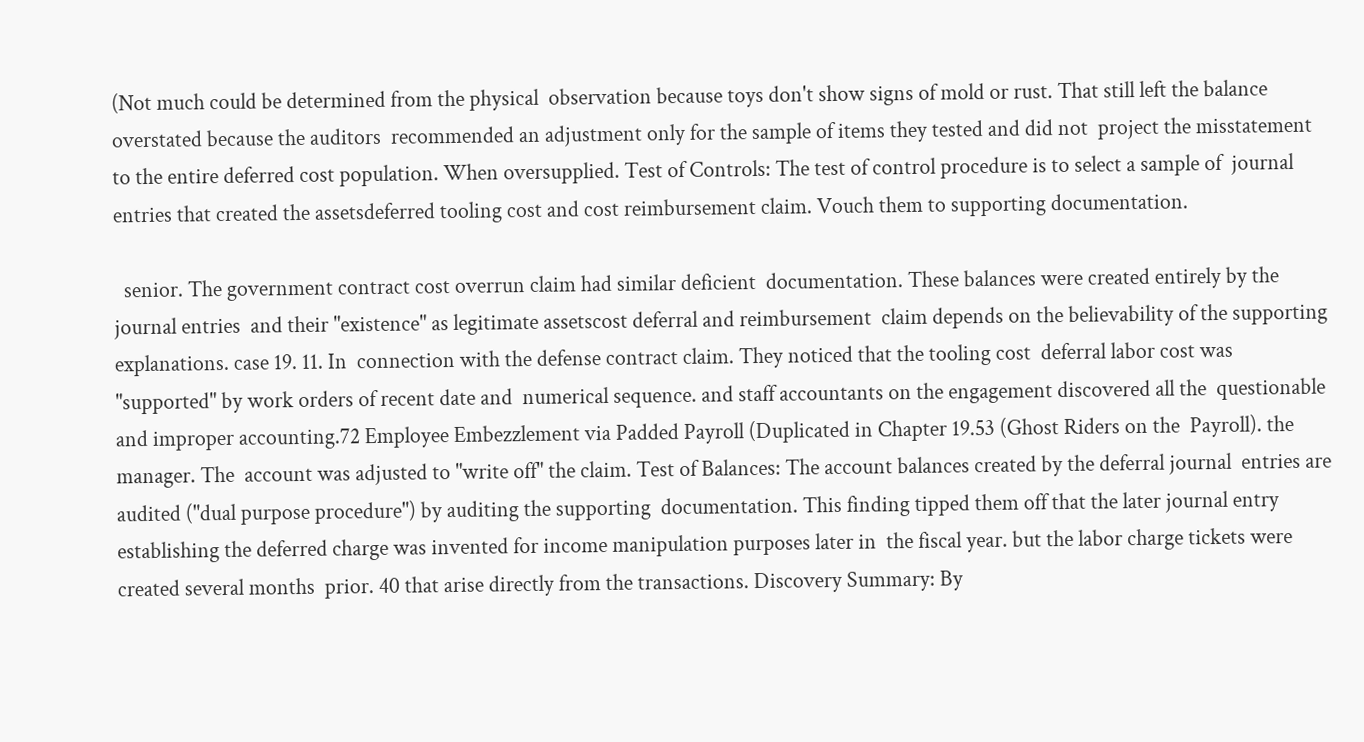(Not much could be determined from the physical  observation because toys don't show signs of mold or rust. That still left the balance overstated because the auditors  recommended an adjustment only for the sample of items they tested and did not  project the misstatement to the entire deferred cost population. When oversupplied. Test of Controls: The test of control procedure is to select a sample of  journal entries that created the assetsdeferred tooling cost and cost reimbursement claim. Vouch them to supporting documentation.

  senior. The government contract cost overrun claim had similar deficient  documentation. These balances were created entirely by the journal entries  and their "existence" as legitimate assetscost deferral and reimbursement  claim depends on the believability of the supporting explanations. case 19. 11. In  connection with the defense contract claim. They noticed that the tooling cost  deferral labor cost was "supported" by work orders of recent date and  numerical sequence. and staff accountants on the engagement discovered all the  questionable and improper accounting.72 Employee Embezzlement via Padded Payroll (Duplicated in Chapter 19.53 (Ghost Riders on the  Payroll). the manager. The  account was adjusted to "write off" the claim. Test of Balances: The account balances created by the deferral journal  entries are audited ("dual purpose procedure") by auditing the supporting  documentation. This finding tipped them off that the later journal entry establishing the deferred charge was invented for income manipulation purposes later in  the fiscal year. but the labor charge tickets were created several months  prior. 40 that arise directly from the transactions. Discovery Summary: By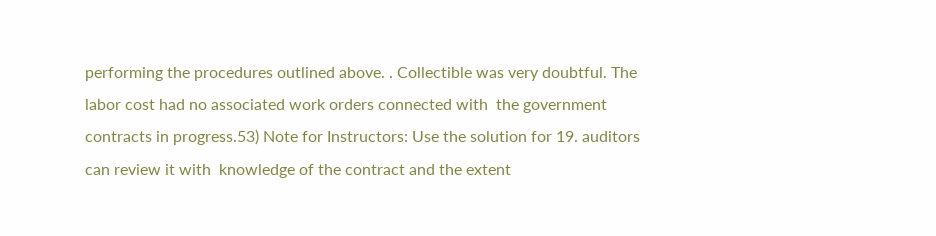performing the procedures outlined above. . Collectible was very doubtful. The labor cost had no associated work orders connected with  the government contracts in progress.53) Note for Instructors: Use the solution for 19. auditors can review it with  knowledge of the contract and the extent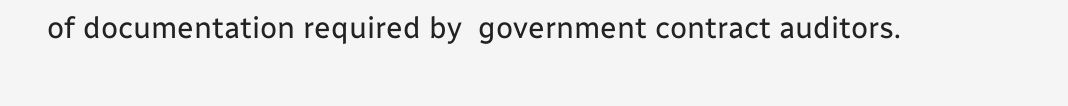of documentation required by  government contract auditors.